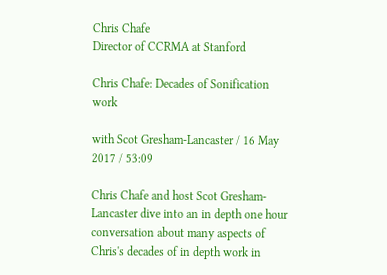Chris Chafe
Director of CCRMA at Stanford

Chris Chafe: Decades of Sonification work

with Scot Gresham-Lancaster / 16 May 2017 / 53:09

Chris Chafe and host Scot Gresham-Lancaster dive into an in depth one hour conversation about many aspects of Chris's decades of in depth work in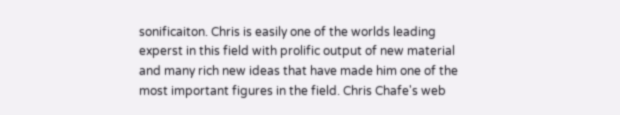sonificaiton. Chris is easily one of the worlds leading experst in this field with prolific output of new material and many rich new ideas that have made him one of the most important figures in the field. Chris Chafe's web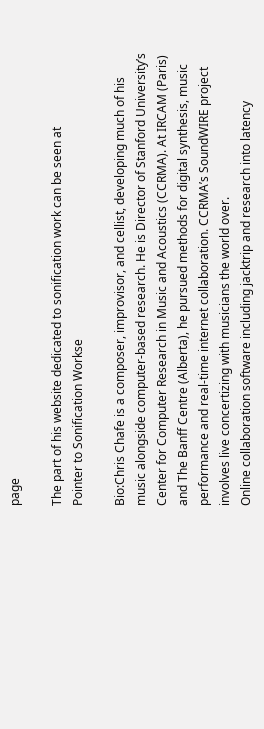page

The part of his website dedicated to sonification work can be seen at
Pointer to Sonification Workse

Bio:Chris Chafe is a composer, improvisor, and cellist, developing much of his music alongside computer-based research. He is Director of Stanford University’s Center for Computer Research in Music and Acoustics (CCRMA). At IRCAM (Paris) and The Banff Centre (Alberta), he pursued methods for digital synthesis, music performance and real-time internet collaboration. CCRMA’s SoundWIRE project involves live concertizing with musicians the world over.
Online collaboration software including jacktrip and research into latency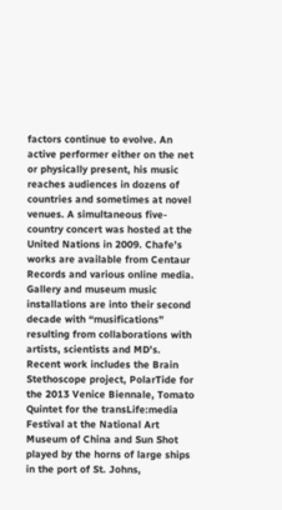factors continue to evolve. An active performer either on the net or physically present, his music reaches audiences in dozens of countries and sometimes at novel venues. A simultaneous five-country concert was hosted at the United Nations in 2009. Chafe’s works are available from Centaur Records and various online media. Gallery and museum music installations are into their second decade with “musifications” resulting from collaborations with artists, scientists and MD’s. Recent work includes the Brain Stethoscope project, PolarTide for the 2013 Venice Biennale, Tomato Quintet for the transLife:media Festival at the National Art Museum of China and Sun Shot played by the horns of large ships in the port of St. Johns,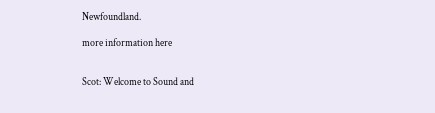Newfoundland.

more information here


Scot: Welcome to Sound and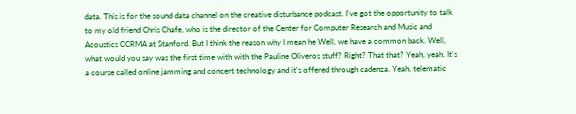data. This is for the sound data channel on the creative disturbance podcast. I've got the opportunity to talk to my old friend Chris Chafe, who is the director of the Center for Computer Research and Music and Acoustics CCRMA at Stanford. But I think the reason why I mean he Well, we have a common back. Well, what would you say was the first time with with the Pauline Oliveros stuff? Right? That that? Yeah, yeah. It's a course called online jamming and concert technology and it's offered through cadenza. Yeah, telematic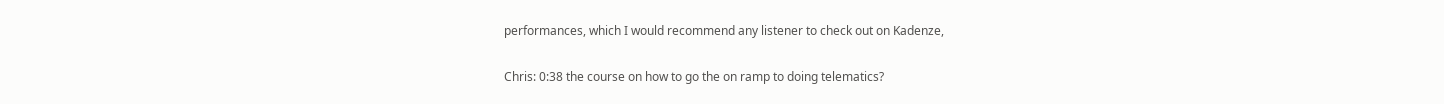performances, which I would recommend any listener to check out on Kadenze,

Chris: 0:38 the course on how to go the on ramp to doing telematics?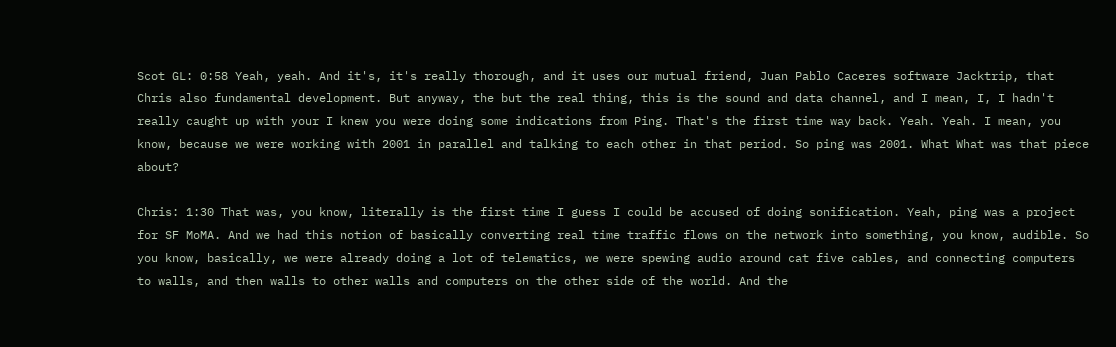Scot GL: 0:58 Yeah, yeah. And it's, it's really thorough, and it uses our mutual friend, Juan Pablo Caceres software Jacktrip, that Chris also fundamental development. But anyway, the but the real thing, this is the sound and data channel, and I mean, I, I hadn't really caught up with your I knew you were doing some indications from Ping. That's the first time way back. Yeah. Yeah. I mean, you know, because we were working with 2001 in parallel and talking to each other in that period. So ping was 2001. What What was that piece about?

Chris: 1:30 That was, you know, literally is the first time I guess I could be accused of doing sonification. Yeah, ping was a project for SF MoMA. And we had this notion of basically converting real time traffic flows on the network into something, you know, audible. So you know, basically, we were already doing a lot of telematics, we were spewing audio around cat five cables, and connecting computers to walls, and then walls to other walls and computers on the other side of the world. And the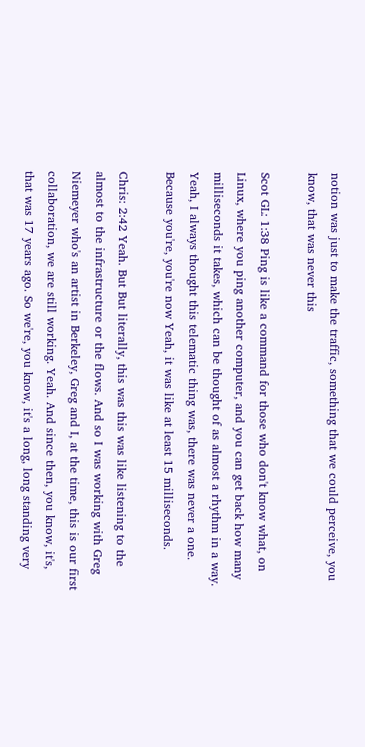notion was just to make the traffic, something that we could perceive, you know, that was never this

Scot GL: 1:38 Ping is like a command for those who don't know what, on Linux, where you ping another computer, and you can get back how many milliseconds it takes, which can be thought of as almost a rhythm in a way. Yeah, I always thought this telematic thing was, there was never a one. Because you're, you're now Yeah, it was like at least 15 milliseconds.

Chris: 2:42 Yeah. But But literally, this was this was like listening to the almost to the infrastructure or the flows. And so I was working with Greg Niemeyer who's an artist in Berkeley, Greg and I, at the time, this is our first collaboration, we are still working. Yeah. And since then, you know, it's, that was 17 years ago. So we're, you know, it's a long, long standing very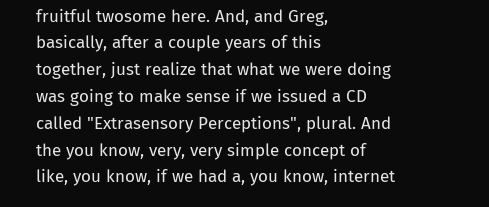fruitful twosome here. And, and Greg, basically, after a couple years of this together, just realize that what we were doing was going to make sense if we issued a CD called "Extrasensory Perceptions", plural. And the you know, very, very simple concept of like, you know, if we had a, you know, internet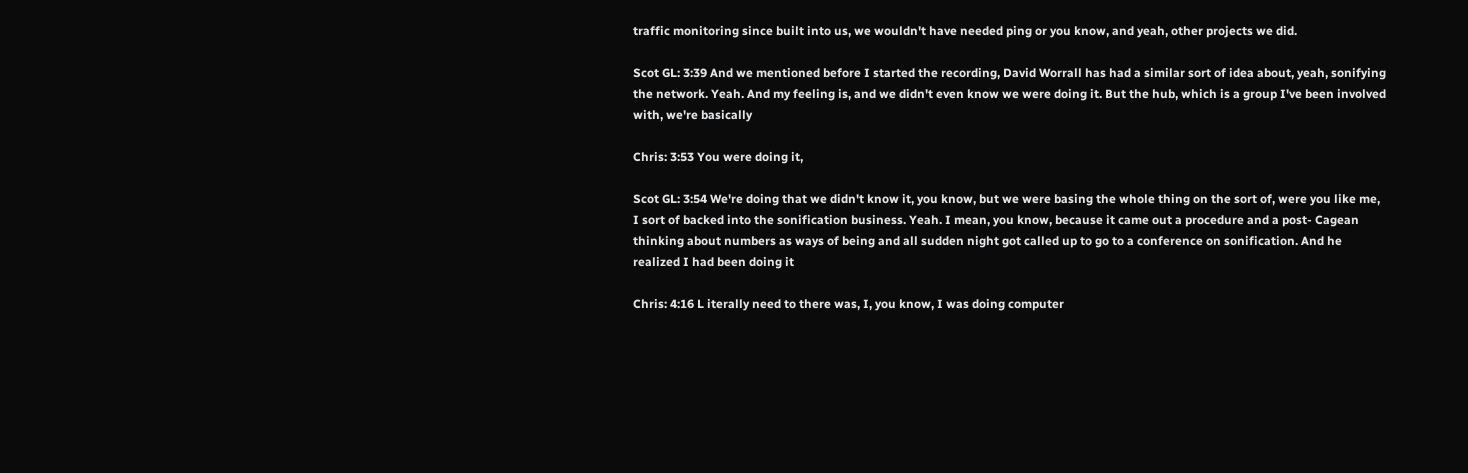traffic monitoring since built into us, we wouldn't have needed ping or you know, and yeah, other projects we did.

Scot GL: 3:39 And we mentioned before I started the recording, David Worrall has had a similar sort of idea about, yeah, sonifying the network. Yeah. And my feeling is, and we didn't even know we were doing it. But the hub, which is a group I've been involved with, we're basically

Chris: 3:53 You were doing it,

Scot GL: 3:54 We're doing that we didn't know it, you know, but we were basing the whole thing on the sort of, were you like me, I sort of backed into the sonification business. Yeah. I mean, you know, because it came out a procedure and a post- Cagean thinking about numbers as ways of being and all sudden night got called up to go to a conference on sonification. And he realized I had been doing it

Chris: 4:16 L iterally need to there was, I, you know, I was doing computer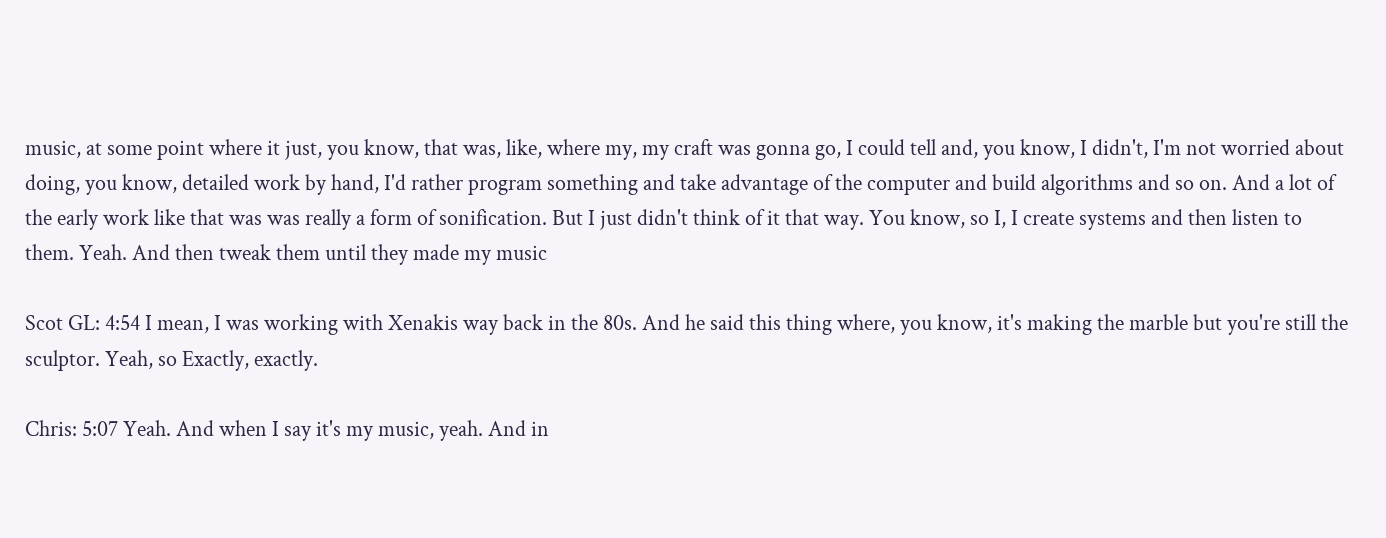music, at some point where it just, you know, that was, like, where my, my craft was gonna go, I could tell and, you know, I didn't, I'm not worried about doing, you know, detailed work by hand, I'd rather program something and take advantage of the computer and build algorithms and so on. And a lot of the early work like that was was really a form of sonification. But I just didn't think of it that way. You know, so I, I create systems and then listen to them. Yeah. And then tweak them until they made my music

Scot GL: 4:54 I mean, I was working with Xenakis way back in the 80s. And he said this thing where, you know, it's making the marble but you're still the sculptor. Yeah, so Exactly, exactly.

Chris: 5:07 Yeah. And when I say it's my music, yeah. And in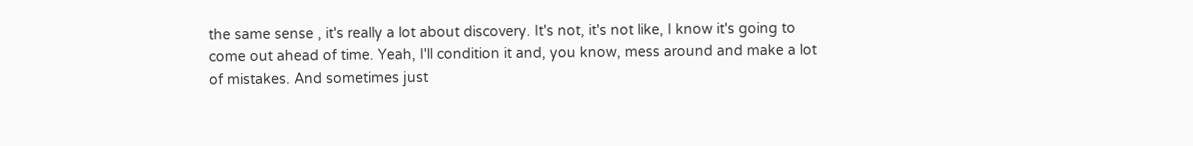the same sense , it's really a lot about discovery. It's not, it's not like, I know it's going to come out ahead of time. Yeah, I'll condition it and, you know, mess around and make a lot of mistakes. And sometimes just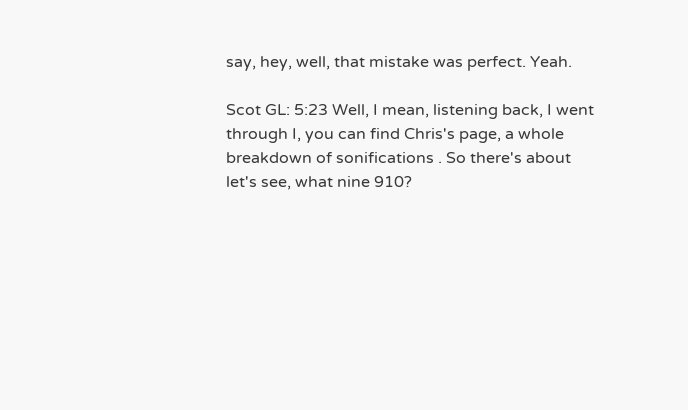say, hey, well, that mistake was perfect. Yeah.

Scot GL: 5:23 Well, I mean, listening back, I went through I, you can find Chris's page, a whole breakdown of sonifications . So there's about let's see, what nine 910?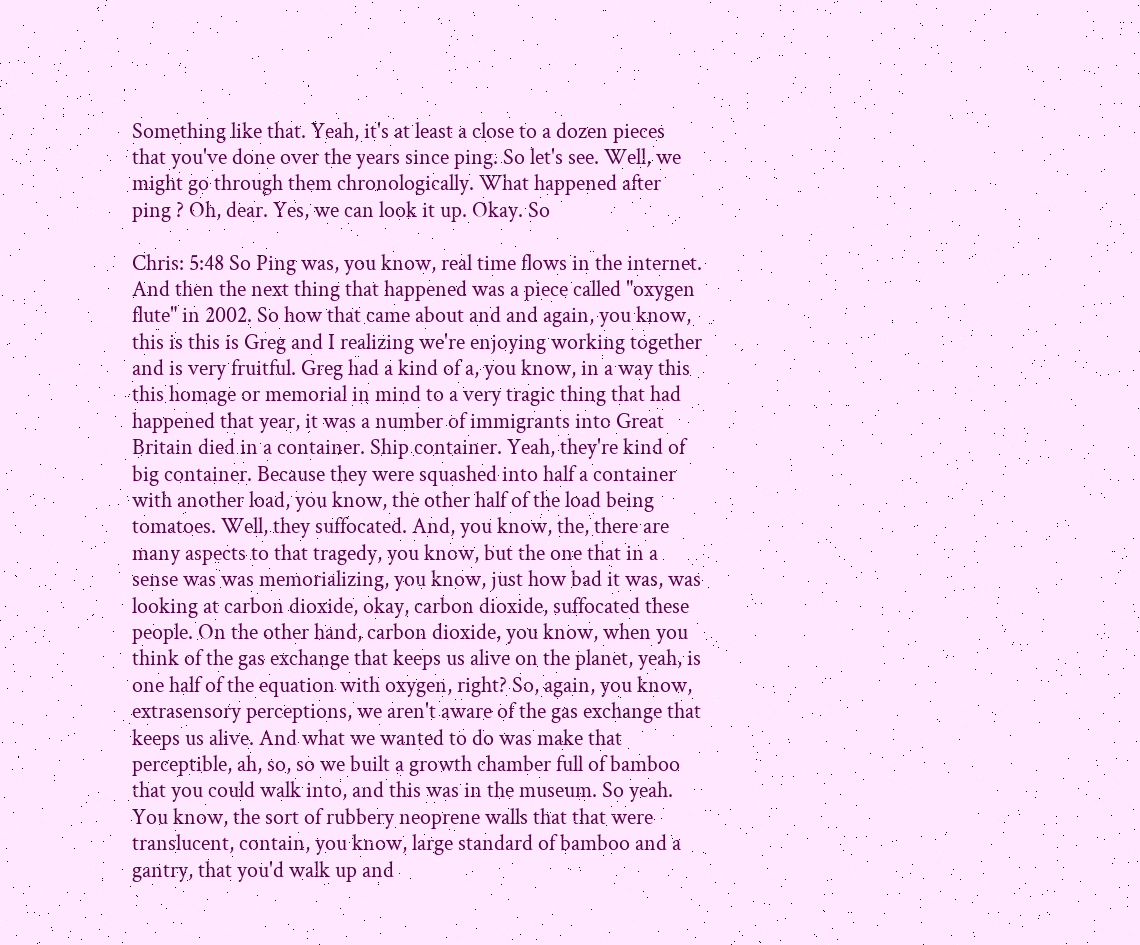Something like that. Yeah, it's at least a close to a dozen pieces that you've done over the years since ping. So let's see. Well, we might go through them chronologically. What happened after ping ? Oh, dear. Yes, we can look it up. Okay. So

Chris: 5:48 So Ping was, you know, real time flows in the internet. And then the next thing that happened was a piece called "oxygen flute" in 2002. So how that came about and and again, you know, this is this is Greg and I realizing we're enjoying working together and is very fruitful. Greg had a kind of a, you know, in a way this this homage or memorial in mind to a very tragic thing that had happened that year, it was a number of immigrants into Great Britain died in a container. Ship container. Yeah, they're kind of big container. Because they were squashed into half a container with another load, you know, the other half of the load being tomatoes. Well, they suffocated. And, you know, the, there are many aspects to that tragedy, you know, but the one that in a sense was was memorializing, you know, just how bad it was, was looking at carbon dioxide, okay, carbon dioxide, suffocated these people. On the other hand, carbon dioxide, you know, when you think of the gas exchange that keeps us alive on the planet, yeah, is one half of the equation with oxygen, right? So, again, you know, extrasensory perceptions, we aren't aware of the gas exchange that keeps us alive. And what we wanted to do was make that perceptible, ah, so, so we built a growth chamber full of bamboo that you could walk into, and this was in the museum. So yeah. You know, the sort of rubbery neoprene walls that that were translucent, contain, you know, large standard of bamboo and a gantry, that you'd walk up and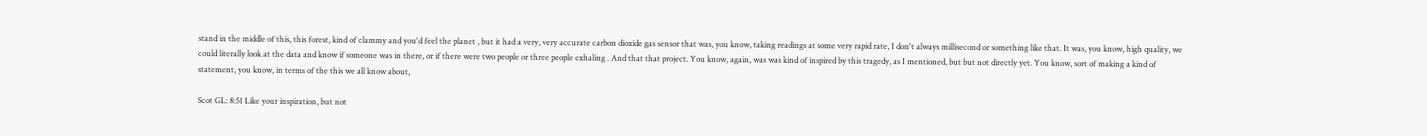stand in the middle of this, this forest, kind of clammy and you'd feel the planet , but it had a very, very accurate carbon dioxide gas sensor that was, you know, taking readings at some very rapid rate, I don't always millisecond or something like that. It was, you know, high quality, we could literally look at the data and know if someone was in there, or if there were two people or three people exhaling . And that that project. You know, again, was was kind of inspired by this tragedy, as I mentioned, but but not directly yet. You know, sort of making a kind of statement, you know, in terms of the this we all know about,

Scot GL: 8:51 Like your inspiration, but not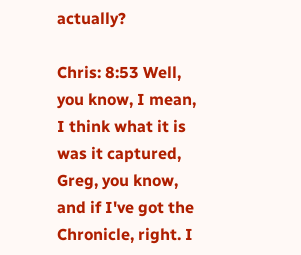actually?

Chris: 8:53 Well, you know, I mean, I think what it is was it captured, Greg, you know, and if I've got the Chronicle, right. I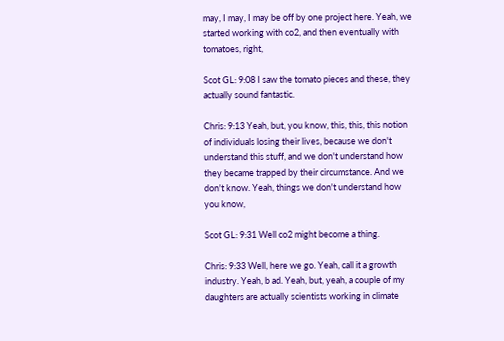may, I may, I may be off by one project here. Yeah, we started working with co2, and then eventually with tomatoes, right,

Scot GL: 9:08 I saw the tomato pieces and these, they actually sound fantastic.

Chris: 9:13 Yeah, but, you know, this, this, this notion of individuals losing their lives, because we don't understand this stuff, and we don't understand how they became trapped by their circumstance. And we don't know. Yeah, things we don't understand how you know,

Scot GL: 9:31 Well co2 might become a thing.

Chris: 9:33 Well, here we go. Yeah, call it a growth industry. Yeah, b ad. Yeah, but, yeah, a couple of my daughters are actually scientists working in climate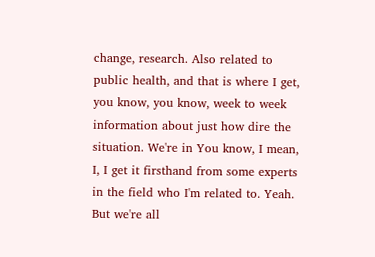change, research. Also related to public health, and that is where I get, you know, you know, week to week information about just how dire the situation. We're in You know, I mean, I, I get it firsthand from some experts in the field who I'm related to. Yeah. But we're all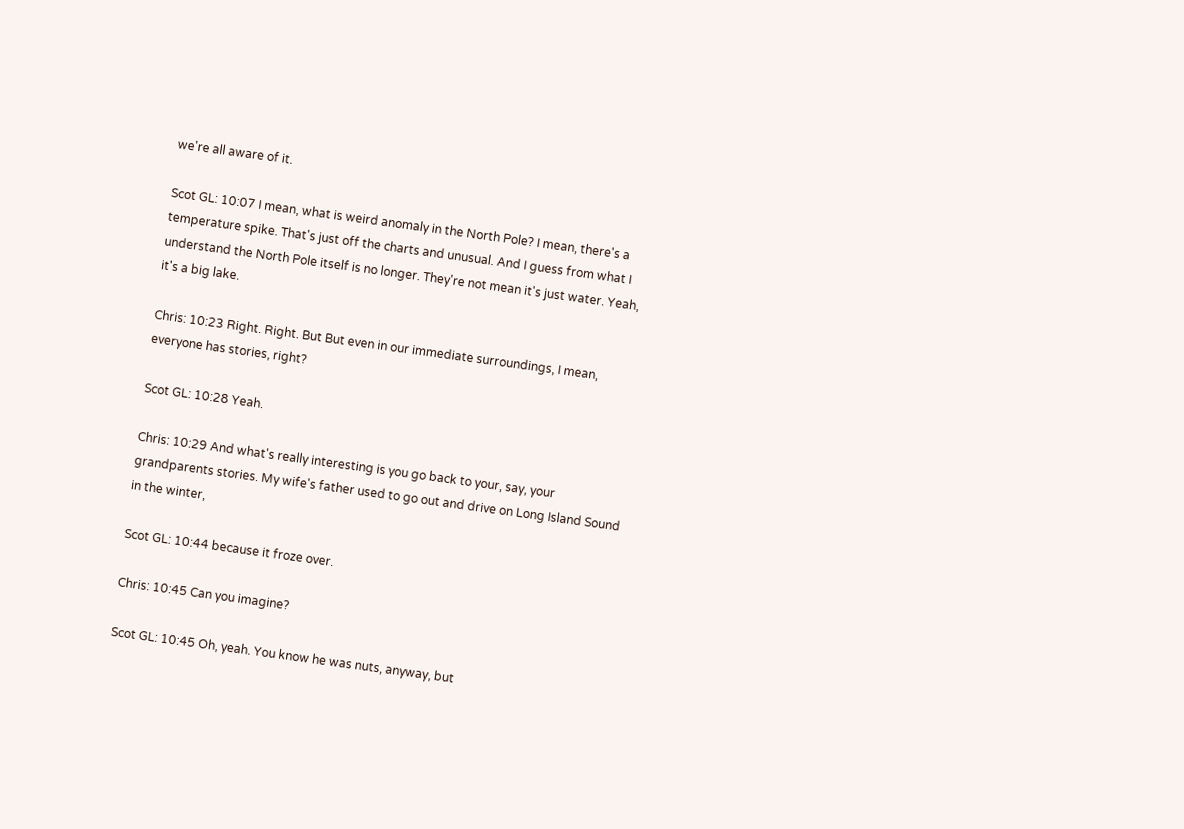we're all aware of it.

Scot GL: 10:07 I mean, what is weird anomaly in the North Pole? I mean, there's a temperature spike. That's just off the charts and unusual. And I guess from what I understand the North Pole itself is no longer. They're not mean it's just water. Yeah, it's a big lake.

Chris: 10:23 Right. Right. But But even in our immediate surroundings, I mean, everyone has stories, right?

Scot GL: 10:28 Yeah.

Chris: 10:29 And what's really interesting is you go back to your, say, your grandparents stories. My wife's father used to go out and drive on Long Island Sound in the winter,

Scot GL: 10:44 because it froze over.

Chris: 10:45 Can you imagine?

Scot GL: 10:45 Oh, yeah. You know he was nuts, anyway, but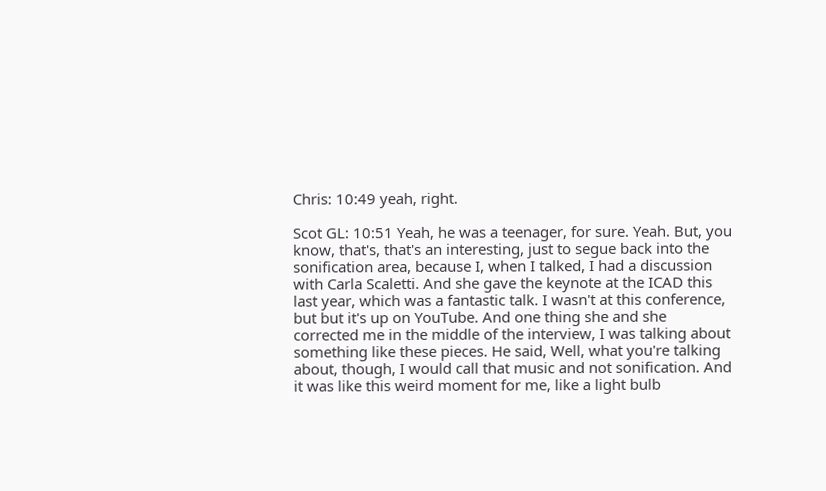Chris: 10:49 yeah, right.

Scot GL: 10:51 Yeah, he was a teenager, for sure. Yeah. But, you know, that's, that's an interesting, just to segue back into the sonification area, because I, when I talked, I had a discussion with Carla Scaletti. And she gave the keynote at the ICAD this last year, which was a fantastic talk. I wasn't at this conference, but but it's up on YouTube. And one thing she and she corrected me in the middle of the interview, I was talking about something like these pieces. He said, Well, what you're talking about, though, I would call that music and not sonification. And it was like this weird moment for me, like a light bulb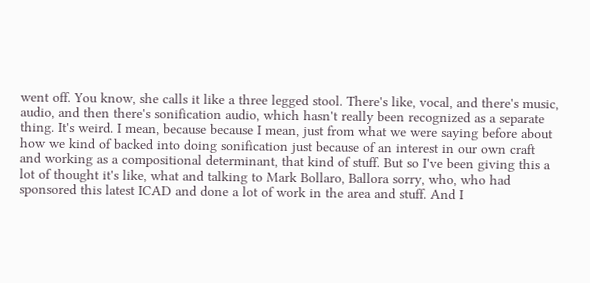went off. You know, she calls it like a three legged stool. There's like, vocal, and there's music, audio, and then there's sonification audio, which hasn't really been recognized as a separate thing. It's weird. I mean, because because I mean, just from what we were saying before about how we kind of backed into doing sonification just because of an interest in our own craft and working as a compositional determinant, that kind of stuff. But so I've been giving this a lot of thought it's like, what and talking to Mark Bollaro, Ballora sorry, who, who had sponsored this latest ICAD and done a lot of work in the area and stuff. And I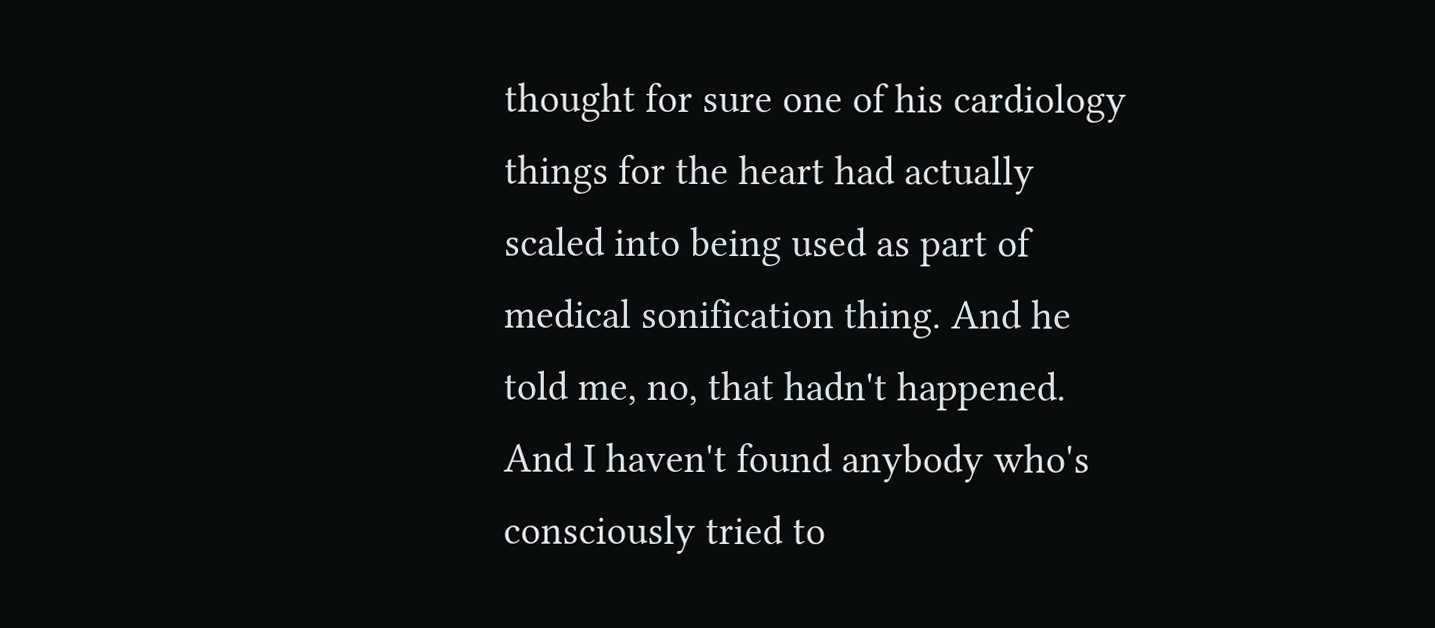thought for sure one of his cardiology things for the heart had actually scaled into being used as part of medical sonification thing. And he told me, no, that hadn't happened. And I haven't found anybody who's consciously tried to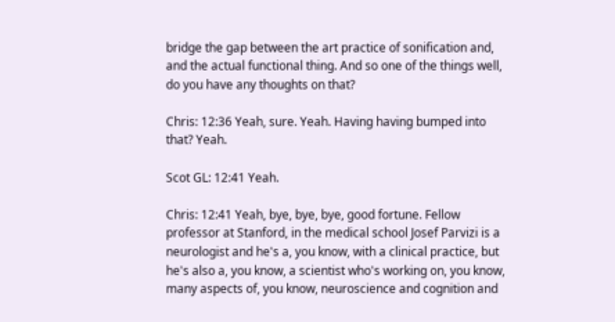bridge the gap between the art practice of sonification and, and the actual functional thing. And so one of the things well, do you have any thoughts on that?

Chris: 12:36 Yeah, sure. Yeah. Having having bumped into that? Yeah.

Scot GL: 12:41 Yeah.

Chris: 12:41 Yeah, bye, bye, bye, good fortune. Fellow professor at Stanford, in the medical school Josef Parvizi is a neurologist and he's a, you know, with a clinical practice, but he's also a, you know, a scientist who's working on, you know, many aspects of, you know, neuroscience and cognition and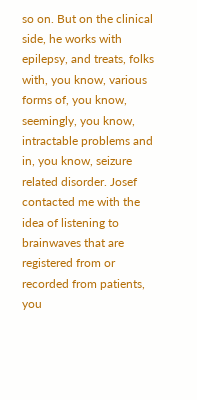so on. But on the clinical side, he works with epilepsy, and treats, folks with, you know, various forms of, you know, seemingly, you know, intractable problems and in, you know, seizure related disorder. Josef contacted me with the idea of listening to brainwaves that are registered from or recorded from patients, you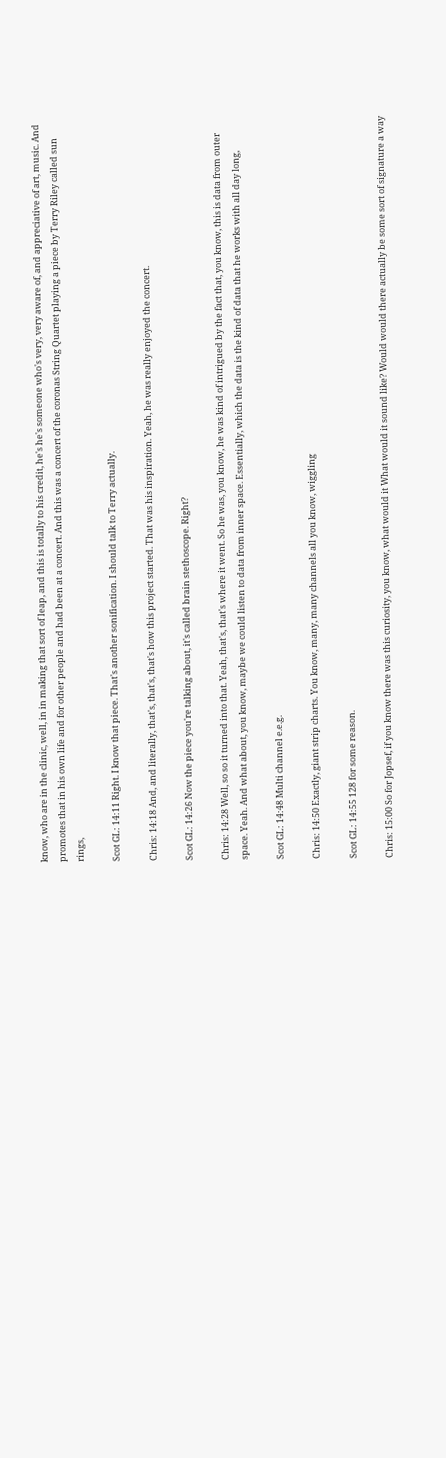know, who are in the clinic, well, in in making that sort of leap, and this is totally to his credit, he's he's someone who's very, very aware of, and appreciative of art, music. And promotes that in his own life and for other people and had been at a concert. And this was a concert of the coronas String Quartet playing a piece by Terry Riley called sun rings,

Scot GL: 14:11 Right. I know that piece. That's another sonification. I should talk to Terry actually.

Chris: 14:18 And, and literally, that's, that's, that's how this project started. That was his inspiration. Yeah, he was really enjoyed the concert.

Scot GL: 14:26 Now the piece you're talking about, it's called brain stethoscope. Right?

Chris: 14:28 Well, so so it turned into that. Yeah, that's, that's where it went. So he was, you know, he was kind of intrigued by the fact that, you know, this is data from outer space. Yeah. And what about, you know, maybe we could listen to data from inner space. Essentially, which the data is the kind of data that he works with all day long,

Scot GL: 14:48 Multi channel e.e.g.

Chris: 14:50 Exactly, giant strip charts. You know, many, many channels all you know, wiggling

Scot GL: 14:55 128 for some reason.

Chris: 15:00 So for Jopsef, if you know there was this curiosity, you know, what would it What would it sound like? Would would there actually be some sort of signature a way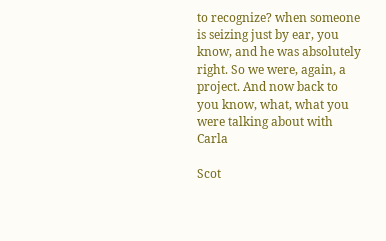to recognize? when someone is seizing just by ear, you know, and he was absolutely right. So we were, again, a project. And now back to you know, what, what you were talking about with Carla

Scot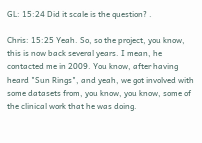GL: 15:24 Did it scale is the question? .

Chris: 15:25 Yeah. So, so the project, you know, this is now back several years. I mean, he contacted me in 2009. You know, after having heard "Sun Rings", and yeah, we got involved with some datasets from, you know, you know, some of the clinical work that he was doing.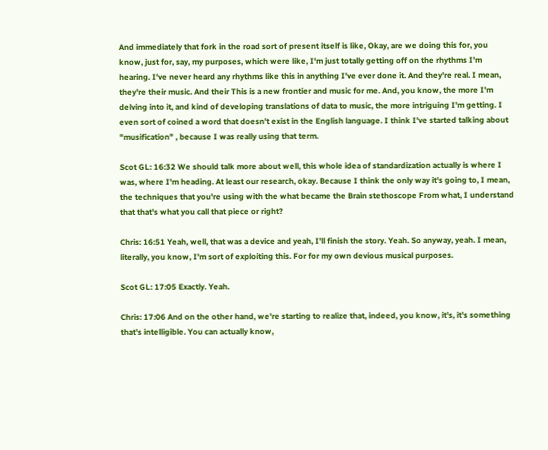And immediately that fork in the road sort of present itself is like, Okay, are we doing this for, you know, just for, say, my purposes, which were like, I'm just totally getting off on the rhythms I'm hearing. I've never heard any rhythms like this in anything I've ever done it. And they're real. I mean, they're their music. And their This is a new frontier and music for me. And, you know, the more I'm delving into it, and kind of developing translations of data to music, the more intriguing I'm getting. I even sort of coined a word that doesn't exist in the English language. I think I've started talking about "musification" , because I was really using that term.

Scot GL: 16:32 We should talk more about well, this whole idea of standardization actually is where I was, where I'm heading. At least our research, okay. Because I think the only way it's going to, I mean, the techniques that you're using with the what became the Brain stethoscope From what, I understand that that's what you call that piece or right?

Chris: 16:51 Yeah, well, that was a device and yeah, I'll finish the story. Yeah. So anyway, yeah. I mean, literally, you know, I'm sort of exploiting this. For for my own devious musical purposes.

Scot GL: 17:05 Exactly. Yeah.

Chris: 17:06 And on the other hand, we're starting to realize that, indeed, you know, it's, it's something that's intelligible. You can actually know,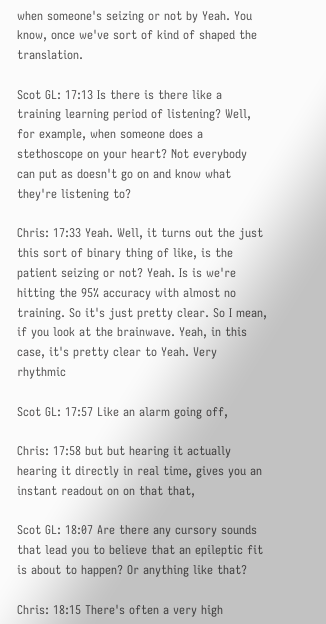when someone's seizing or not by Yeah. You know, once we've sort of kind of shaped the translation.

Scot GL: 17:13 Is there is there like a training learning period of listening? Well, for example, when someone does a stethoscope on your heart? Not everybody can put as doesn't go on and know what they're listening to?

Chris: 17:33 Yeah. Well, it turns out the just this sort of binary thing of like, is the patient seizing or not? Yeah. Is is we're hitting the 95% accuracy with almost no training. So it's just pretty clear. So I mean, if you look at the brainwave. Yeah, in this case, it's pretty clear to Yeah. Very rhythmic

Scot GL: 17:57 Like an alarm going off,

Chris: 17:58 but but hearing it actually hearing it directly in real time, gives you an instant readout on on that that,

Scot GL: 18:07 Are there any cursory sounds that lead you to believe that an epileptic fit is about to happen? Or anything like that?

Chris: 18:15 There's often a very high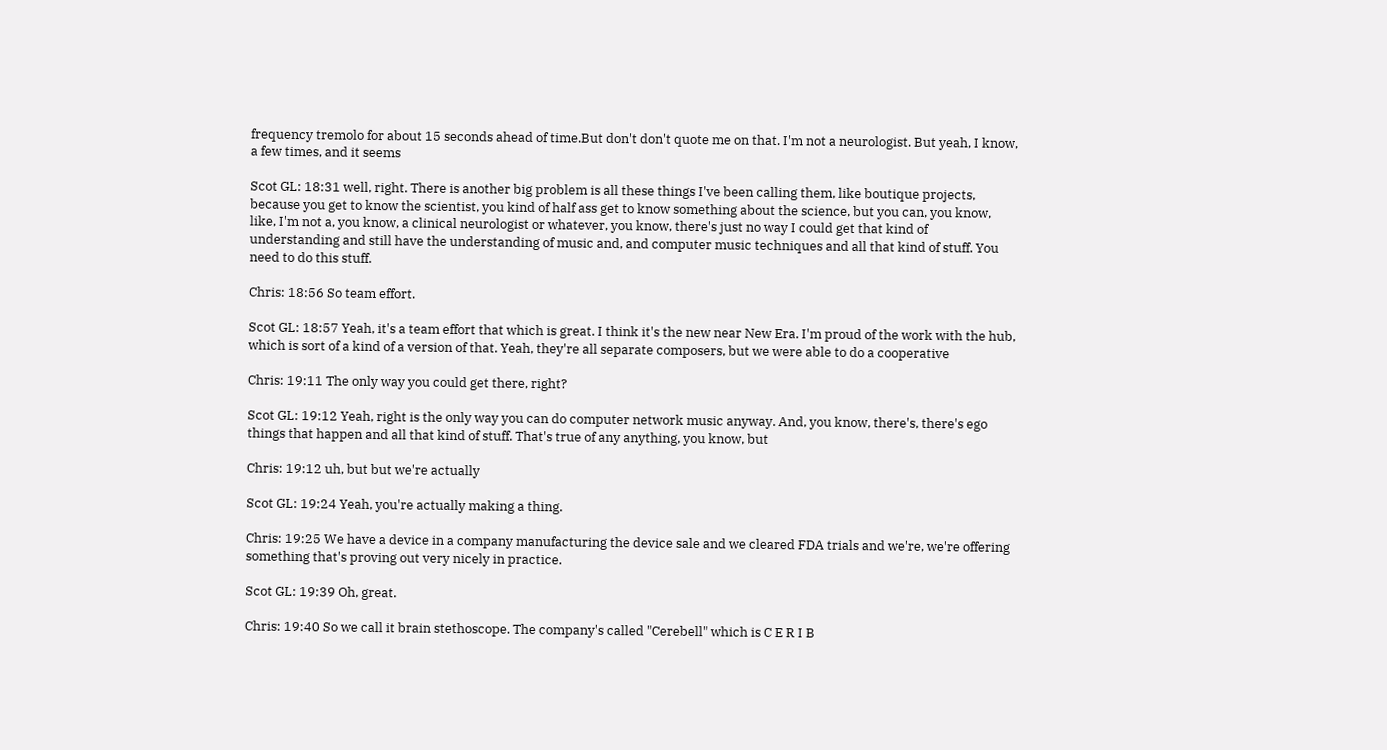frequency tremolo for about 15 seconds ahead of time.But don't don't quote me on that. I'm not a neurologist. But yeah, I know, a few times, and it seems

Scot GL: 18:31 well, right. There is another big problem is all these things I've been calling them, like boutique projects, because you get to know the scientist, you kind of half ass get to know something about the science, but you can, you know, like, I'm not a, you know, a clinical neurologist or whatever, you know, there's just no way I could get that kind of understanding and still have the understanding of music and, and computer music techniques and all that kind of stuff. You need to do this stuff.

Chris: 18:56 So team effort.

Scot GL: 18:57 Yeah, it's a team effort that which is great. I think it's the new near New Era. I'm proud of the work with the hub, which is sort of a kind of a version of that. Yeah, they're all separate composers, but we were able to do a cooperative

Chris: 19:11 The only way you could get there, right?

Scot GL: 19:12 Yeah, right is the only way you can do computer network music anyway. And, you know, there's, there's ego things that happen and all that kind of stuff. That's true of any anything, you know, but

Chris: 19:12 uh, but but we're actually

Scot GL: 19:24 Yeah, you're actually making a thing.

Chris: 19:25 We have a device in a company manufacturing the device sale and we cleared FDA trials and we're, we're offering something that's proving out very nicely in practice.

Scot GL: 19:39 Oh, great.

Chris: 19:40 So we call it brain stethoscope. The company's called "Cerebell" which is C E R I B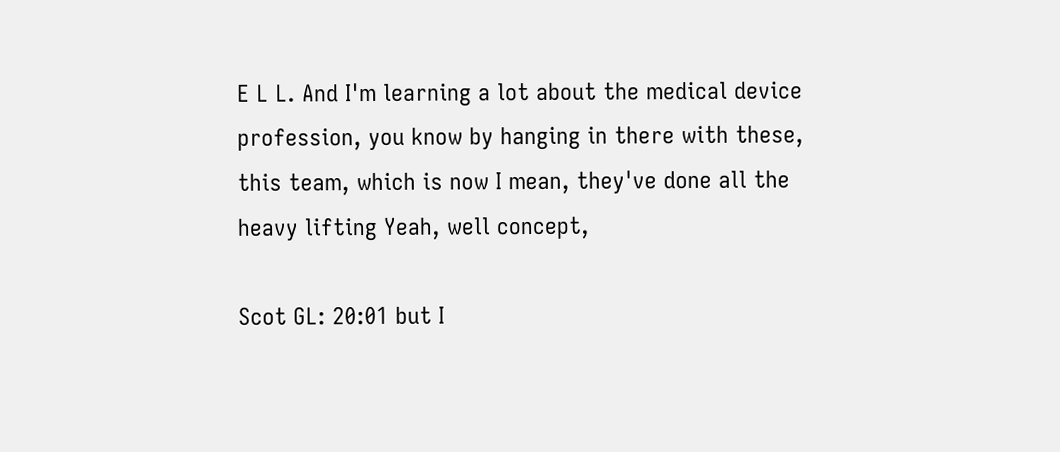E L L. And I'm learning a lot about the medical device profession, you know by hanging in there with these, this team, which is now I mean, they've done all the heavy lifting Yeah, well concept,

Scot GL: 20:01 but I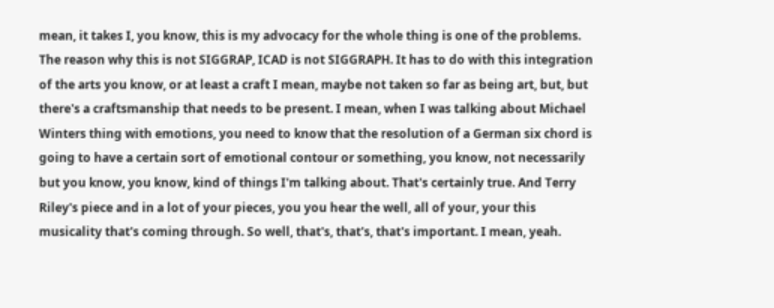mean, it takes I, you know, this is my advocacy for the whole thing is one of the problems. The reason why this is not SIGGRAP, ICAD is not SIGGRAPH. It has to do with this integration of the arts you know, or at least a craft I mean, maybe not taken so far as being art, but, but there's a craftsmanship that needs to be present. I mean, when I was talking about Michael Winters thing with emotions, you need to know that the resolution of a German six chord is going to have a certain sort of emotional contour or something, you know, not necessarily but you know, you know, kind of things I'm talking about. That's certainly true. And Terry Riley's piece and in a lot of your pieces, you you hear the well, all of your, your this musicality that's coming through. So well, that's, that's, that's important. I mean, yeah.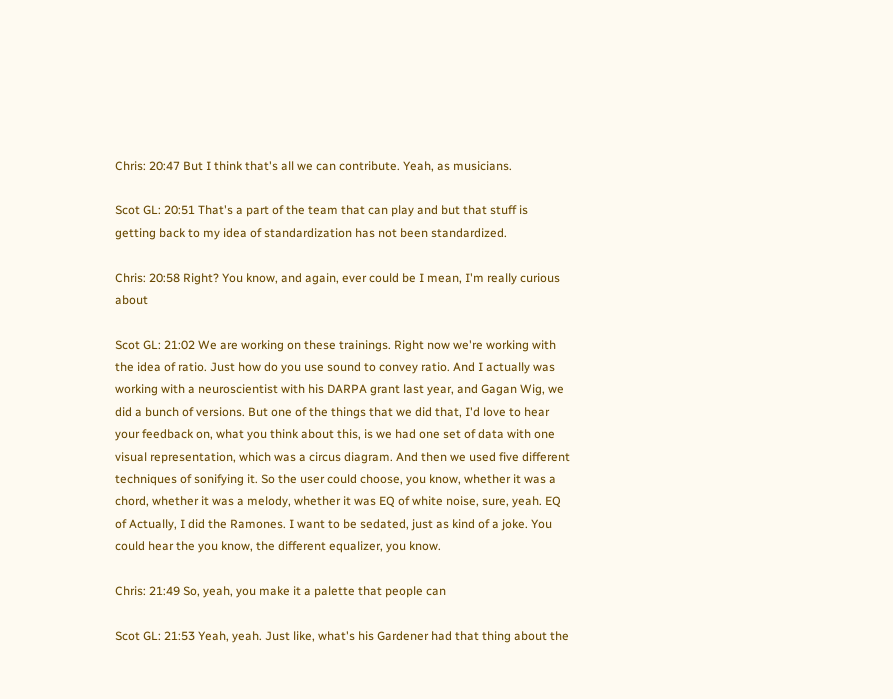Chris: 20:47 But I think that's all we can contribute. Yeah, as musicians.

Scot GL: 20:51 That's a part of the team that can play and but that stuff is getting back to my idea of standardization has not been standardized.

Chris: 20:58 Right? You know, and again, ever could be I mean, I'm really curious about

Scot GL: 21:02 We are working on these trainings. Right now we're working with the idea of ratio. Just how do you use sound to convey ratio. And I actually was working with a neuroscientist with his DARPA grant last year, and Gagan Wig, we did a bunch of versions. But one of the things that we did that, I'd love to hear your feedback on, what you think about this, is we had one set of data with one visual representation, which was a circus diagram. And then we used five different techniques of sonifying it. So the user could choose, you know, whether it was a chord, whether it was a melody, whether it was EQ of white noise, sure, yeah. EQ of Actually, I did the Ramones. I want to be sedated, just as kind of a joke. You could hear the you know, the different equalizer, you know.

Chris: 21:49 So, yeah, you make it a palette that people can

Scot GL: 21:53 Yeah, yeah. Just like, what's his Gardener had that thing about the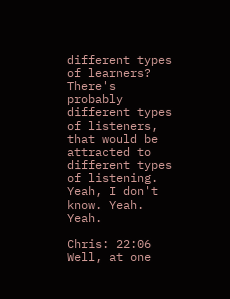different types of learners? There's probably different types of listeners, that would be attracted to different types of listening. Yeah, I don't know. Yeah. Yeah.

Chris: 22:06 Well, at one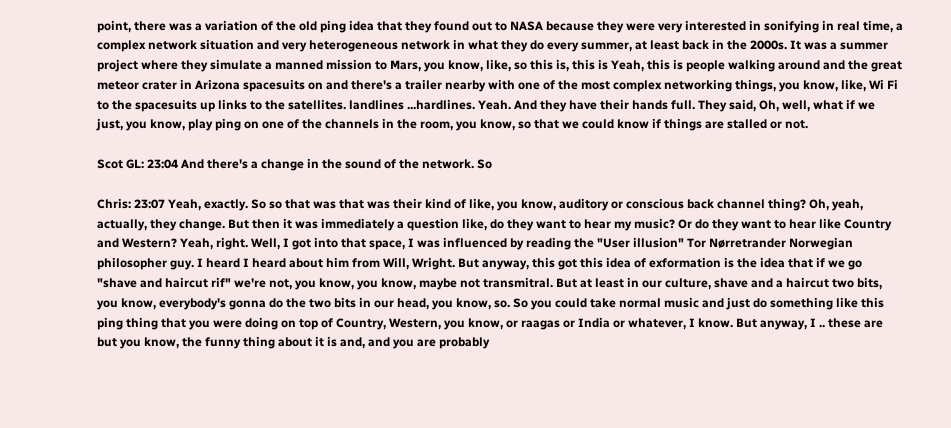point, there was a variation of the old ping idea that they found out to NASA because they were very interested in sonifying in real time, a complex network situation and very heterogeneous network in what they do every summer, at least back in the 2000s. It was a summer project where they simulate a manned mission to Mars, you know, like, so this is, this is Yeah, this is people walking around and the great meteor crater in Arizona spacesuits on and there's a trailer nearby with one of the most complex networking things, you know, like, Wi Fi to the spacesuits up links to the satellites. landlines ...hardlines. Yeah. And they have their hands full. They said, Oh, well, what if we just, you know, play ping on one of the channels in the room, you know, so that we could know if things are stalled or not.

Scot GL: 23:04 And there's a change in the sound of the network. So

Chris: 23:07 Yeah, exactly. So so that was that was their kind of like, you know, auditory or conscious back channel thing? Oh, yeah, actually, they change. But then it was immediately a question like, do they want to hear my music? Or do they want to hear like Country and Western? Yeah, right. Well, I got into that space, I was influenced by reading the "User illusion" Tor Nørretrander Norwegian philosopher guy. I heard I heard about him from Will, Wright. But anyway, this got this idea of exformation is the idea that if we go "shave and haircut rif" we're not, you know, you know, maybe not transmitral. But at least in our culture, shave and a haircut two bits, you know, everybody's gonna do the two bits in our head, you know, so. So you could take normal music and just do something like this ping thing that you were doing on top of Country, Western, you know, or raagas or India or whatever, I know. But anyway, I .. these are but you know, the funny thing about it is and, and you are probably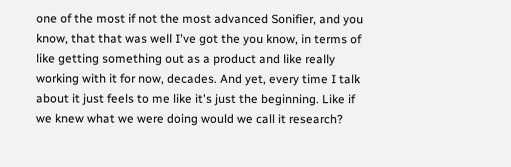one of the most if not the most advanced Sonifier, and you know, that that was well I've got the you know, in terms of like getting something out as a product and like really working with it for now, decades. And yet, every time I talk about it just feels to me like it's just the beginning. Like if we knew what we were doing would we call it research?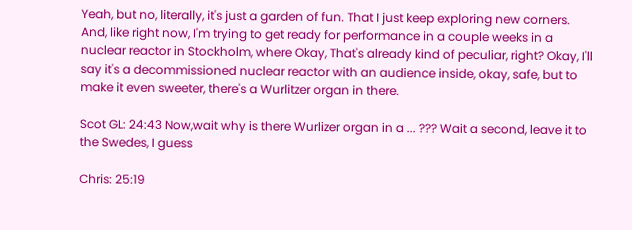Yeah, but no, literally, it's just a garden of fun. That I just keep exploring new corners. And, like right now, I'm trying to get ready for performance in a couple weeks in a nuclear reactor in Stockholm, where Okay, That's already kind of peculiar, right? Okay, I'll say it's a decommissioned nuclear reactor with an audience inside, okay, safe, but to make it even sweeter, there's a Wurlitzer organ in there.

Scot GL: 24:43 Now,wait why is there Wurlizer organ in a ... ??? Wait a second, leave it to the Swedes, I guess

Chris: 25:19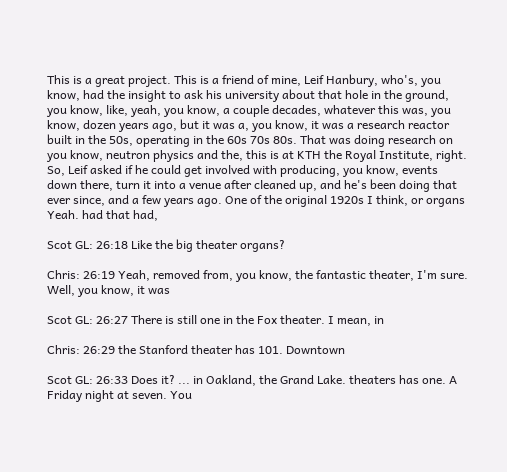This is a great project. This is a friend of mine, Leif Hanbury, who's, you know, had the insight to ask his university about that hole in the ground, you know, like, yeah, you know, a couple decades, whatever this was, you know, dozen years ago, but it was a, you know, it was a research reactor built in the 50s, operating in the 60s 70s 80s. That was doing research on you know, neutron physics and the, this is at KTH the Royal Institute, right. So, Leif asked if he could get involved with producing, you know, events down there, turn it into a venue after cleaned up, and he's been doing that ever since, and a few years ago. One of the original 1920s I think, or organs Yeah. had that had,

Scot GL: 26:18 Like the big theater organs?

Chris: 26:19 Yeah, removed from, you know, the fantastic theater, I'm sure. Well, you know, it was

Scot GL: 26:27 There is still one in the Fox theater. I mean, in

Chris: 26:29 the Stanford theater has 101. Downtown

Scot GL: 26:33 Does it? ... in Oakland, the Grand Lake. theaters has one. A Friday night at seven. You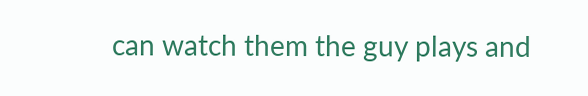can watch them the guy plays and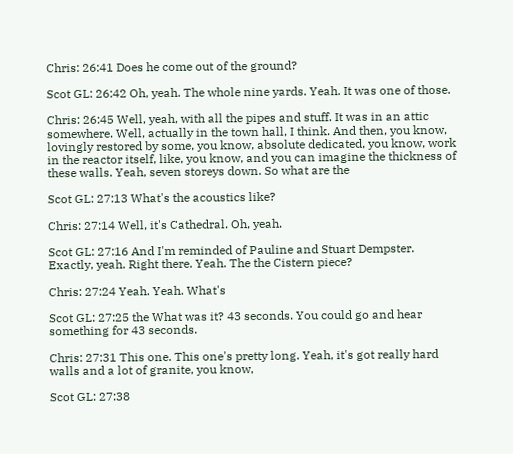Chris: 26:41 Does he come out of the ground?

Scot GL: 26:42 Oh, yeah. The whole nine yards. Yeah. It was one of those.

Chris: 26:45 Well, yeah, with all the pipes and stuff. It was in an attic somewhere. Well, actually in the town hall, I think. And then, you know, lovingly restored by some, you know, absolute dedicated, you know, work in the reactor itself, like, you know, and you can imagine the thickness of these walls. Yeah, seven storeys down. So what are the

Scot GL: 27:13 What's the acoustics like?

Chris: 27:14 Well, it's Cathedral. Oh, yeah.

Scot GL: 27:16 And I'm reminded of Pauline and Stuart Dempster. Exactly, yeah. Right there. Yeah. The the Cistern piece?

Chris: 27:24 Yeah. Yeah. What's

Scot GL: 27:25 the What was it? 43 seconds. You could go and hear something for 43 seconds.

Chris: 27:31 This one. This one's pretty long. Yeah, it's got really hard walls and a lot of granite, you know,

Scot GL: 27:38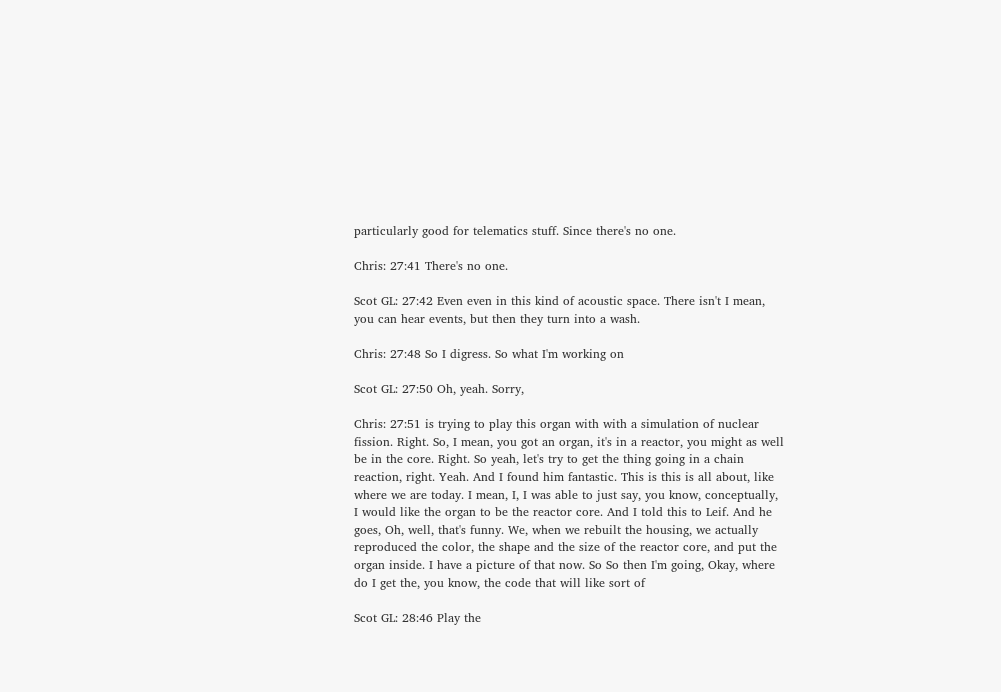particularly good for telematics stuff. Since there's no one.

Chris: 27:41 There's no one.

Scot GL: 27:42 Even even in this kind of acoustic space. There isn't I mean, you can hear events, but then they turn into a wash.

Chris: 27:48 So I digress. So what I'm working on

Scot GL: 27:50 Oh, yeah. Sorry,

Chris: 27:51 is trying to play this organ with with a simulation of nuclear fission. Right. So, I mean, you got an organ, it's in a reactor, you might as well be in the core. Right. So yeah, let's try to get the thing going in a chain reaction, right. Yeah. And I found him fantastic. This is this is all about, like where we are today. I mean, I, I was able to just say, you know, conceptually, I would like the organ to be the reactor core. And I told this to Leif. And he goes, Oh, well, that's funny. We, when we rebuilt the housing, we actually reproduced the color, the shape and the size of the reactor core, and put the organ inside. I have a picture of that now. So So then I'm going, Okay, where do I get the, you know, the code that will like sort of

Scot GL: 28:46 Play the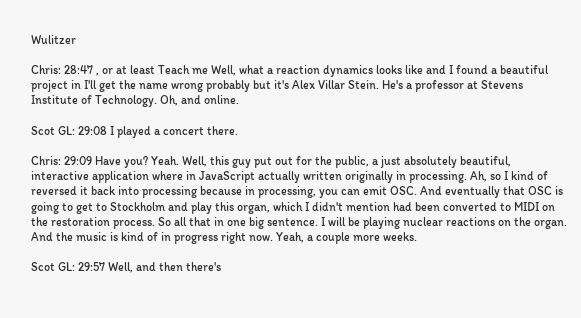Wulitzer

Chris: 28:47 , or at least Teach me Well, what a reaction dynamics looks like and I found a beautiful project in I'll get the name wrong probably but it's Alex Villar Stein. He's a professor at Stevens Institute of Technology. Oh, and online.

Scot GL: 29:08 I played a concert there.

Chris: 29:09 Have you? Yeah. Well, this guy put out for the public, a just absolutely beautiful, interactive application where in JavaScript actually written originally in processing. Ah, so I kind of reversed it back into processing because in processing, you can emit OSC. And eventually that OSC is going to get to Stockholm and play this organ, which I didn't mention had been converted to MIDI on the restoration process. So all that in one big sentence. I will be playing nuclear reactions on the organ. And the music is kind of in progress right now. Yeah, a couple more weeks.

Scot GL: 29:57 Well, and then there's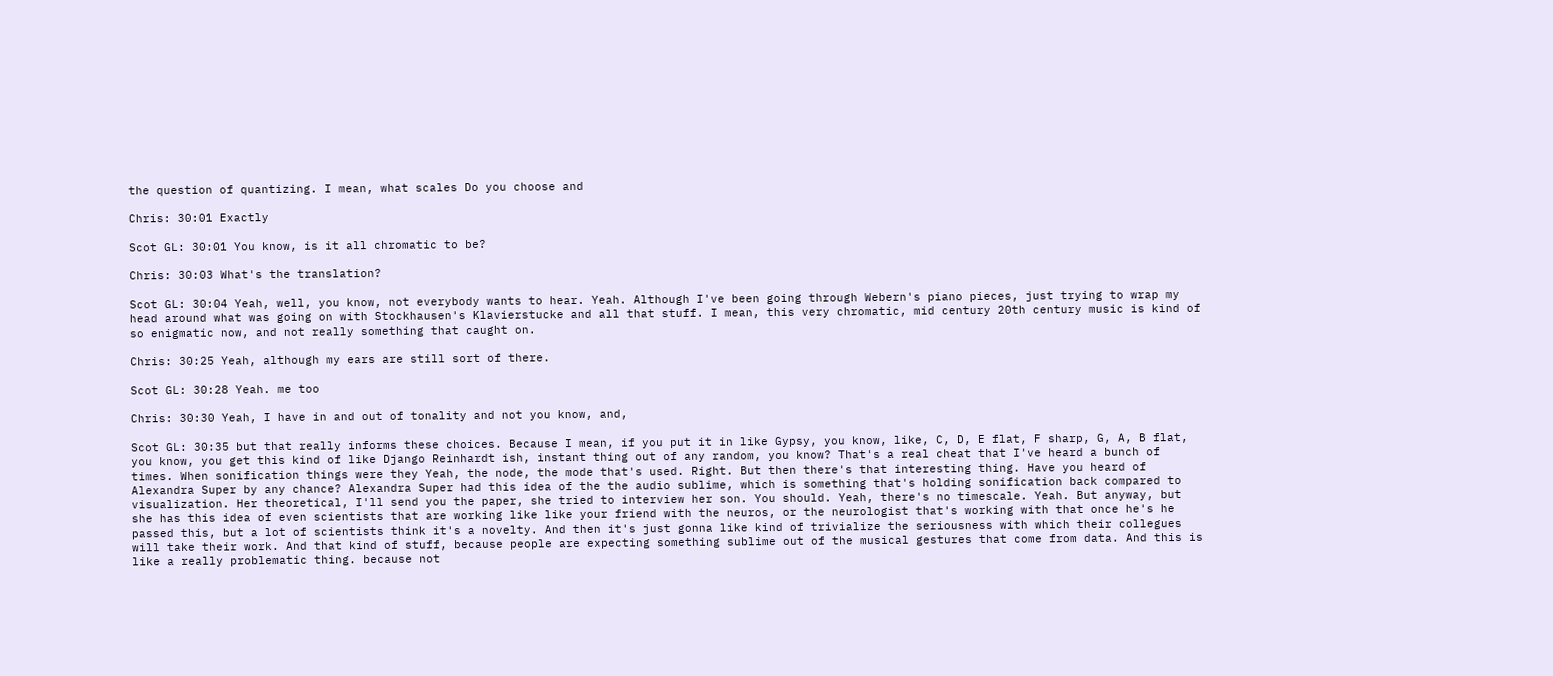the question of quantizing. I mean, what scales Do you choose and

Chris: 30:01 Exactly

Scot GL: 30:01 You know, is it all chromatic to be?

Chris: 30:03 What's the translation?

Scot GL: 30:04 Yeah, well, you know, not everybody wants to hear. Yeah. Although I've been going through Webern's piano pieces, just trying to wrap my head around what was going on with Stockhausen's Klavierstucke and all that stuff. I mean, this very chromatic, mid century 20th century music is kind of so enigmatic now, and not really something that caught on.

Chris: 30:25 Yeah, although my ears are still sort of there.

Scot GL: 30:28 Yeah. me too

Chris: 30:30 Yeah, I have in and out of tonality and not you know, and,

Scot GL: 30:35 but that really informs these choices. Because I mean, if you put it in like Gypsy, you know, like, C, D, E flat, F sharp, G, A, B flat, you know, you get this kind of like Django Reinhardt ish, instant thing out of any random, you know? That's a real cheat that I've heard a bunch of times. When sonification things were they Yeah, the node, the mode that's used. Right. But then there's that interesting thing. Have you heard of Alexandra Super by any chance? Alexandra Super had this idea of the the audio sublime, which is something that's holding sonification back compared to visualization. Her theoretical, I'll send you the paper, she tried to interview her son. You should. Yeah, there's no timescale. Yeah. But anyway, but she has this idea of even scientists that are working like like your friend with the neuros, or the neurologist that's working with that once he's he passed this, but a lot of scientists think it's a novelty. And then it's just gonna like kind of trivialize the seriousness with which their collegues will take their work. And that kind of stuff, because people are expecting something sublime out of the musical gestures that come from data. And this is like a really problematic thing. because not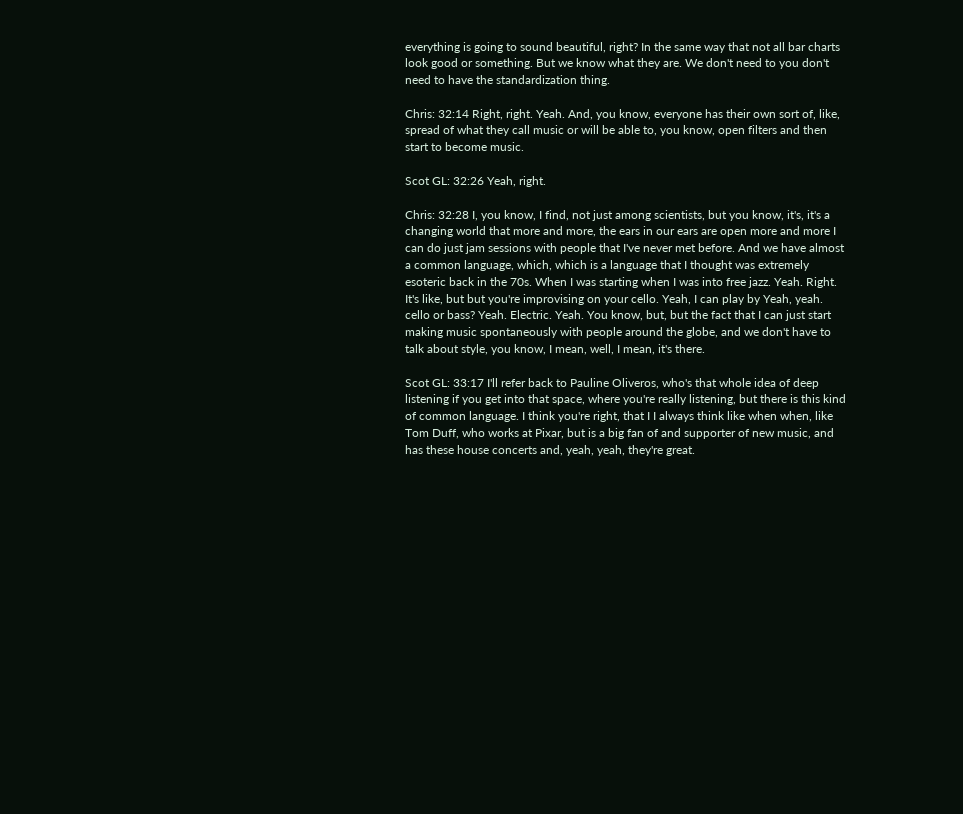everything is going to sound beautiful, right? In the same way that not all bar charts look good or something. But we know what they are. We don't need to you don't need to have the standardization thing.

Chris: 32:14 Right, right. Yeah. And, you know, everyone has their own sort of, like, spread of what they call music or will be able to, you know, open filters and then start to become music.

Scot GL: 32:26 Yeah, right.

Chris: 32:28 I, you know, I find, not just among scientists, but you know, it's, it's a changing world that more and more, the ears in our ears are open more and more I can do just jam sessions with people that I've never met before. And we have almost a common language, which, which is a language that I thought was extremely esoteric back in the 70s. When I was starting when I was into free jazz. Yeah. Right. It's like, but but you're improvising on your cello. Yeah, I can play by Yeah, yeah. cello or bass? Yeah. Electric. Yeah. You know, but, but the fact that I can just start making music spontaneously with people around the globe, and we don't have to talk about style, you know, I mean, well, I mean, it's there.

Scot GL: 33:17 I'll refer back to Pauline Oliveros, who's that whole idea of deep listening if you get into that space, where you're really listening, but there is this kind of common language. I think you're right, that I I always think like when when, like Tom Duff, who works at Pixar, but is a big fan of and supporter of new music, and has these house concerts and, yeah, yeah, they're great.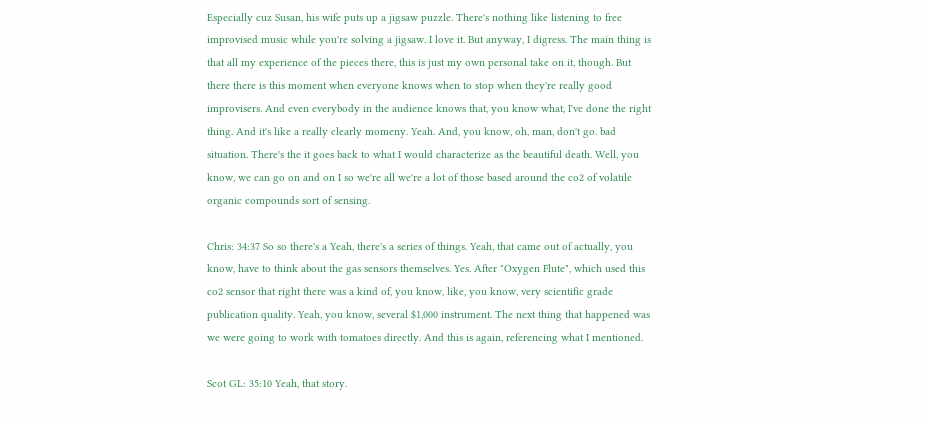Especially cuz Susan, his wife puts up a jigsaw puzzle. There's nothing like listening to free improvised music while you're solving a jigsaw. I love it. But anyway, I digress. The main thing is that all my experience of the pieces there, this is just my own personal take on it, though. But there there is this moment when everyone knows when to stop when they're really good improvisers. And even everybody in the audience knows that, you know what, I've done the right thing. And it's like a really clearly momeny. Yeah. And, you know, oh, man, don't go. bad situation. There's the it goes back to what I would characterize as the beautiful death. Well, you know, we can go on and on I so we're all we're a lot of those based around the co2 of volatile organic compounds sort of sensing.

Chris: 34:37 So so there's a Yeah, there's a series of things. Yeah, that came out of actually, you know, have to think about the gas sensors themselves. Yes. After "Oxygen Flute", which used this co2 sensor that right there was a kind of, you know, like, you know, very scientific grade publication quality. Yeah, you know, several $1,000 instrument. The next thing that happened was we were going to work with tomatoes directly. And this is again, referencing what I mentioned.

Scot GL: 35:10 Yeah, that story.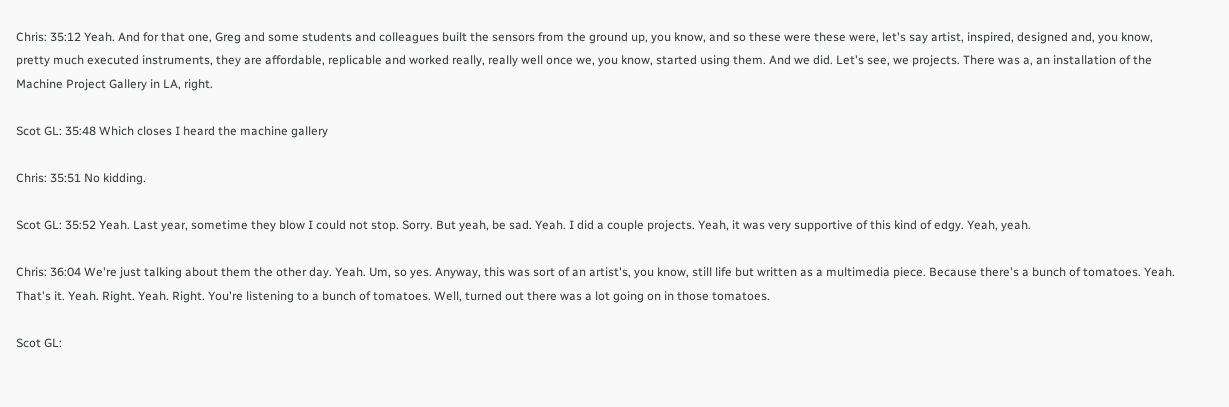Chris: 35:12 Yeah. And for that one, Greg and some students and colleagues built the sensors from the ground up, you know, and so these were these were, let's say artist, inspired, designed and, you know, pretty much executed instruments, they are affordable, replicable and worked really, really well once we, you know, started using them. And we did. Let's see, we projects. There was a, an installation of the Machine Project Gallery in LA, right.

Scot GL: 35:48 Which closes I heard the machine gallery

Chris: 35:51 No kidding.

Scot GL: 35:52 Yeah. Last year, sometime they blow I could not stop. Sorry. But yeah, be sad. Yeah. I did a couple projects. Yeah, it was very supportive of this kind of edgy. Yeah, yeah.

Chris: 36:04 We're just talking about them the other day. Yeah. Um, so yes. Anyway, this was sort of an artist's, you know, still life but written as a multimedia piece. Because there's a bunch of tomatoes. Yeah. That's it. Yeah. Right. Yeah. Right. You're listening to a bunch of tomatoes. Well, turned out there was a lot going on in those tomatoes.

Scot GL: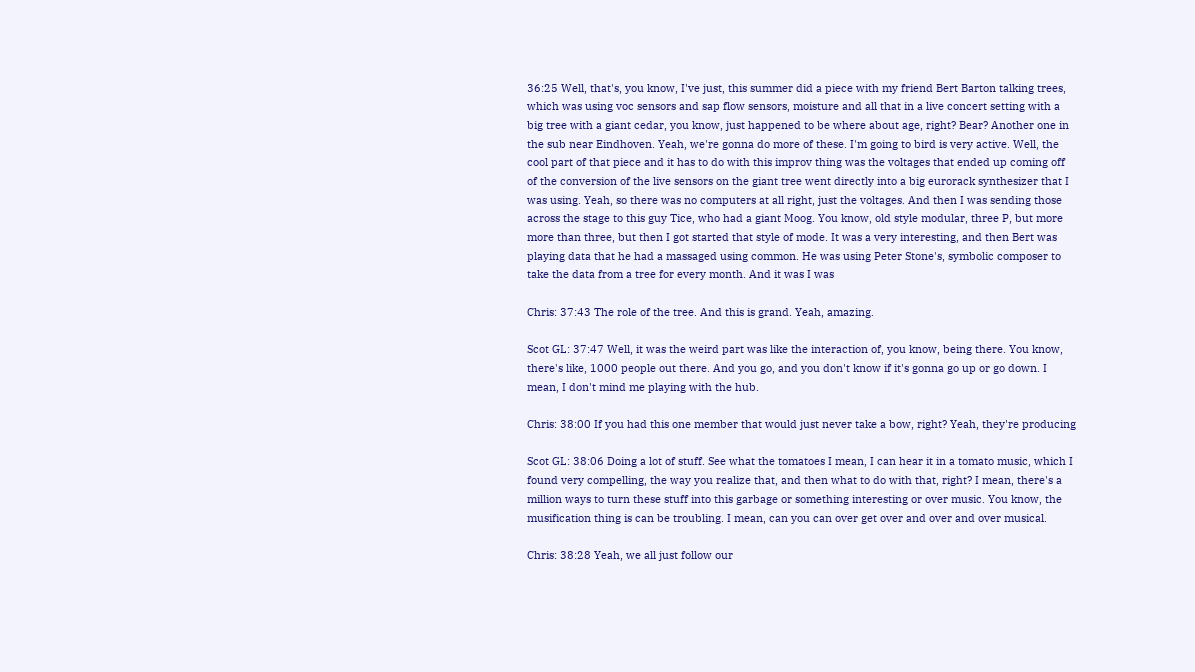36:25 Well, that's, you know, I've just, this summer did a piece with my friend Bert Barton talking trees, which was using voc sensors and sap flow sensors, moisture and all that in a live concert setting with a big tree with a giant cedar, you know, just happened to be where about age, right? Bear? Another one in the sub near Eindhoven. Yeah, we're gonna do more of these. I'm going to bird is very active. Well, the cool part of that piece and it has to do with this improv thing was the voltages that ended up coming off of the conversion of the live sensors on the giant tree went directly into a big eurorack synthesizer that I was using. Yeah, so there was no computers at all right, just the voltages. And then I was sending those across the stage to this guy Tice, who had a giant Moog. You know, old style modular, three P, but more more than three, but then I got started that style of mode. It was a very interesting, and then Bert was playing data that he had a massaged using common. He was using Peter Stone's, symbolic composer to take the data from a tree for every month. And it was I was

Chris: 37:43 The role of the tree. And this is grand. Yeah, amazing.

Scot GL: 37:47 Well, it was the weird part was like the interaction of, you know, being there. You know, there's like, 1000 people out there. And you go, and you don't know if it's gonna go up or go down. I mean, I don't mind me playing with the hub.

Chris: 38:00 If you had this one member that would just never take a bow, right? Yeah, they're producing

Scot GL: 38:06 Doing a lot of stuff. See what the tomatoes I mean, I can hear it in a tomato music, which I found very compelling, the way you realize that, and then what to do with that, right? I mean, there's a million ways to turn these stuff into this garbage or something interesting or over music. You know, the musification thing is can be troubling. I mean, can you can over get over and over and over musical.

Chris: 38:28 Yeah, we all just follow our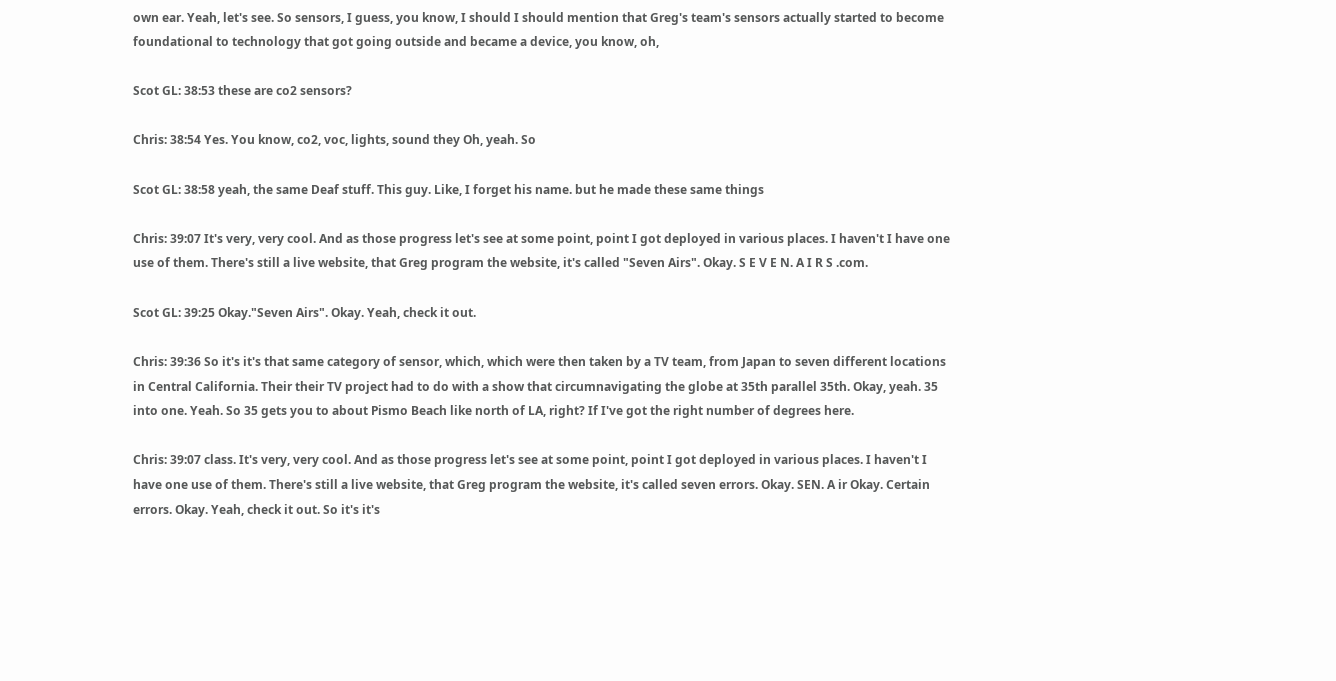own ear. Yeah, let's see. So sensors, I guess, you know, I should I should mention that Greg's team's sensors actually started to become foundational to technology that got going outside and became a device, you know, oh,

Scot GL: 38:53 these are co2 sensors?

Chris: 38:54 Yes. You know, co2, voc, lights, sound they Oh, yeah. So

Scot GL: 38:58 yeah, the same Deaf stuff. This guy. Like, I forget his name. but he made these same things

Chris: 39:07 It's very, very cool. And as those progress let's see at some point, point I got deployed in various places. I haven't I have one use of them. There's still a live website, that Greg program the website, it's called "Seven Airs". Okay. S E V E N. A I R S .com.

Scot GL: 39:25 Okay."Seven Airs". Okay. Yeah, check it out.

Chris: 39:36 So it's it's that same category of sensor, which, which were then taken by a TV team, from Japan to seven different locations in Central California. Their their TV project had to do with a show that circumnavigating the globe at 35th parallel 35th. Okay, yeah. 35 into one. Yeah. So 35 gets you to about Pismo Beach like north of LA, right? If I've got the right number of degrees here.

Chris: 39:07 class. It's very, very cool. And as those progress let's see at some point, point I got deployed in various places. I haven't I have one use of them. There's still a live website, that Greg program the website, it's called seven errors. Okay. SEN. A ir Okay. Certain errors. Okay. Yeah, check it out. So it's it's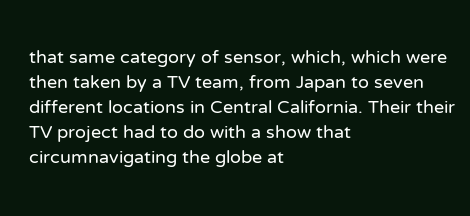that same category of sensor, which, which were then taken by a TV team, from Japan to seven different locations in Central California. Their their TV project had to do with a show that circumnavigating the globe at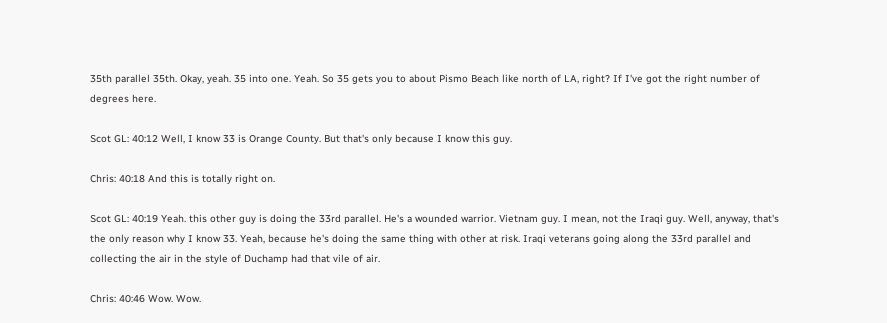35th parallel 35th. Okay, yeah. 35 into one. Yeah. So 35 gets you to about Pismo Beach like north of LA, right? If I've got the right number of degrees here.

Scot GL: 40:12 Well, I know 33 is Orange County. But that's only because I know this guy.

Chris: 40:18 And this is totally right on.

Scot GL: 40:19 Yeah. this other guy is doing the 33rd parallel. He's a wounded warrior. Vietnam guy. I mean, not the Iraqi guy. Well, anyway, that's the only reason why I know 33. Yeah, because he's doing the same thing with other at risk. Iraqi veterans going along the 33rd parallel and collecting the air in the style of Duchamp had that vile of air.

Chris: 40:46 Wow. Wow.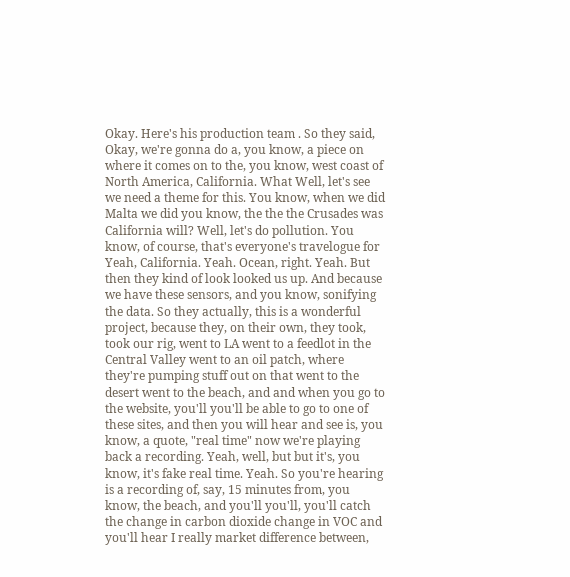Okay. Here's his production team . So they said, Okay, we're gonna do a, you know, a piece on where it comes on to the, you know, west coast of North America, California. What Well, let's see we need a theme for this. You know, when we did Malta we did you know, the the the Crusades was California will? Well, let's do pollution. You know, of course, that's everyone's travelogue for Yeah, California. Yeah. Ocean, right. Yeah. But then they kind of look looked us up. And because we have these sensors, and you know, sonifying the data. So they actually, this is a wonderful project, because they, on their own, they took, took our rig, went to LA went to a feedlot in the Central Valley went to an oil patch, where they're pumping stuff out on that went to the desert went to the beach, and and when you go to the website, you'll you'll be able to go to one of these sites, and then you will hear and see is, you know, a quote, "real time" now we're playing back a recording. Yeah, well, but but it's, you know, it's fake real time. Yeah. So you're hearing is a recording of, say, 15 minutes from, you know, the beach, and you'll you'll, you'll catch the change in carbon dioxide change in VOC and you'll hear I really market difference between,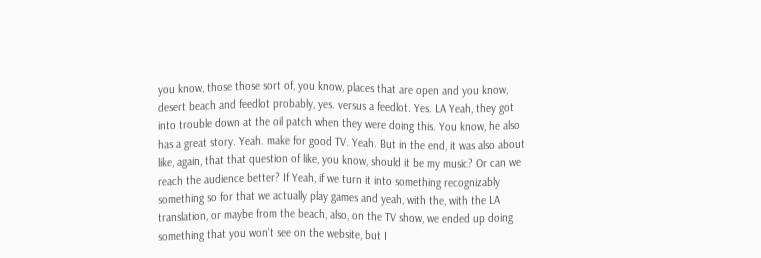you know, those those sort of, you know, places that are open and you know, desert beach and feedlot probably, yes. versus a feedlot. Yes. LA Yeah, they got into trouble down at the oil patch when they were doing this. You know, he also has a great story. Yeah. make for good TV. Yeah. But in the end, it was also about like, again, that that question of like, you know, should it be my music? Or can we reach the audience better? If Yeah, if we turn it into something recognizably something so for that we actually play games and yeah, with the, with the LA translation, or maybe from the beach, also, on the TV show, we ended up doing something that you won't see on the website, but I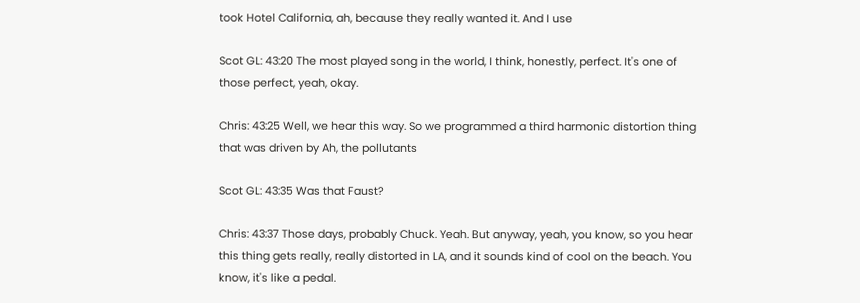took Hotel California, ah, because they really wanted it. And I use

Scot GL: 43:20 The most played song in the world, I think, honestly, perfect. It's one of those perfect, yeah, okay.

Chris: 43:25 Well, we hear this way. So we programmed a third harmonic distortion thing that was driven by Ah, the pollutants

Scot GL: 43:35 Was that Faust?

Chris: 43:37 Those days, probably Chuck. Yeah. But anyway, yeah, you know, so you hear this thing gets really, really distorted in LA, and it sounds kind of cool on the beach. You know, it's like a pedal.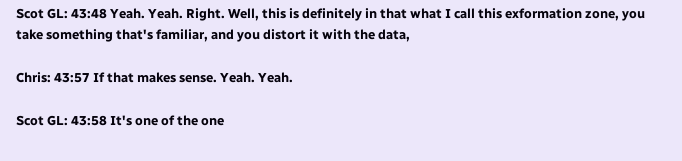Scot GL: 43:48 Yeah. Yeah. Right. Well, this is definitely in that what I call this exformation zone, you take something that's familiar, and you distort it with the data,

Chris: 43:57 If that makes sense. Yeah. Yeah.

Scot GL: 43:58 It's one of the one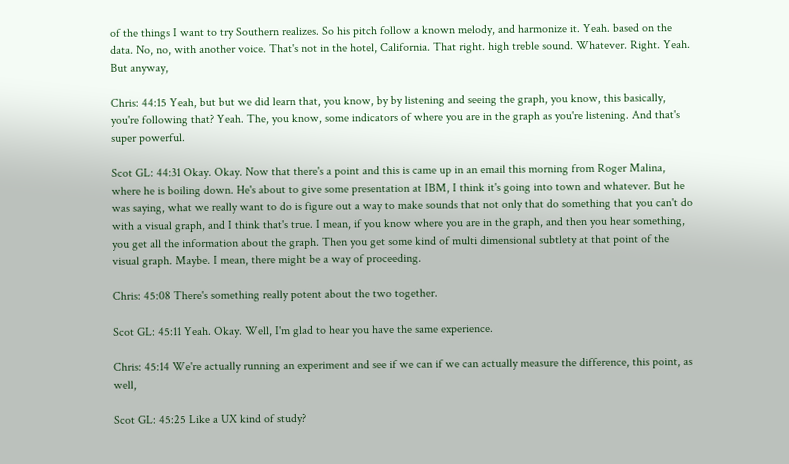of the things I want to try Southern realizes. So his pitch follow a known melody, and harmonize it. Yeah. based on the data. No, no, with another voice. That's not in the hotel, California. That right. high treble sound. Whatever. Right. Yeah. But anyway,

Chris: 44:15 Yeah, but but we did learn that, you know, by by listening and seeing the graph, you know, this basically, you're following that? Yeah. The, you know, some indicators of where you are in the graph as you're listening. And that's super powerful.

Scot GL: 44:31 Okay. Okay. Now that there's a point and this is came up in an email this morning from Roger Malina, where he is boiling down. He's about to give some presentation at IBM, I think it's going into town and whatever. But he was saying, what we really want to do is figure out a way to make sounds that not only that do something that you can't do with a visual graph, and I think that's true. I mean, if you know where you are in the graph, and then you hear something, you get all the information about the graph. Then you get some kind of multi dimensional subtlety at that point of the visual graph. Maybe. I mean, there might be a way of proceeding.

Chris: 45:08 There's something really potent about the two together.

Scot GL: 45:11 Yeah. Okay. Well, I'm glad to hear you have the same experience.

Chris: 45:14 We're actually running an experiment and see if we can if we can actually measure the difference, this point, as well,

Scot GL: 45:25 Like a UX kind of study?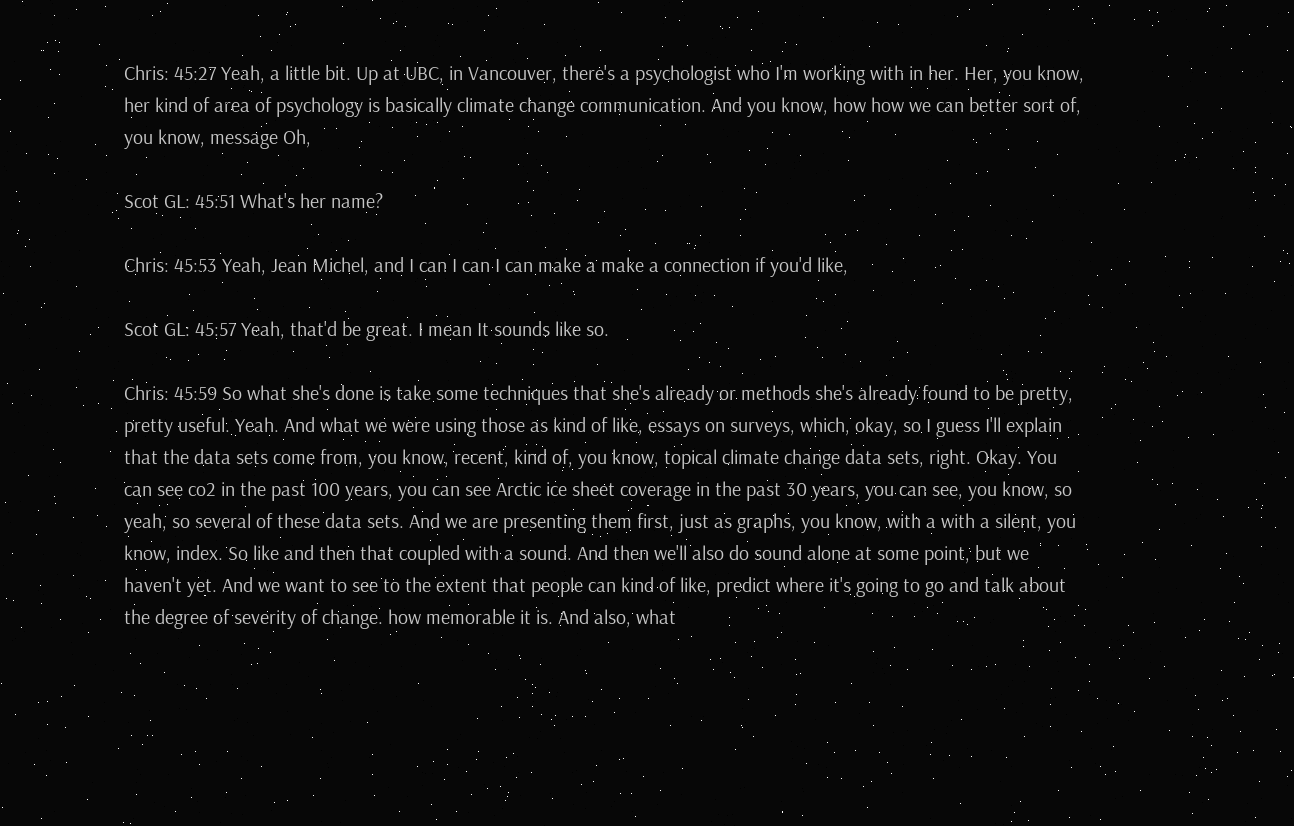Chris: 45:27 Yeah, a little bit. Up at UBC, in Vancouver, there's a psychologist who I'm working with in her. Her, you know, her kind of area of psychology is basically climate change communication. And you know, how how we can better sort of, you know, message Oh,

Scot GL: 45:51 What's her name?

Chris: 45:53 Yeah, Jean Michel, and I can I can I can make a make a connection if you'd like,

Scot GL: 45:57 Yeah, that'd be great. I mean It sounds like so.

Chris: 45:59 So what she's done is take some techniques that she's already or methods she's already found to be pretty, pretty useful. Yeah. And what we were using those as kind of like, essays on surveys, which, okay, so I guess I'll explain that the data sets come from, you know, recent, kind of, you know, topical climate change data sets, right. Okay. You can see co2 in the past 100 years, you can see Arctic ice sheet coverage in the past 30 years, you can see, you know, so yeah, so several of these data sets. And we are presenting them first, just as graphs, you know, with a with a silent, you know, index. So like and then that coupled with a sound. And then we'll also do sound alone at some point, but we haven't yet. And we want to see to the extent that people can kind of like, predict where it's going to go and talk about the degree of severity of change. how memorable it is. And also, what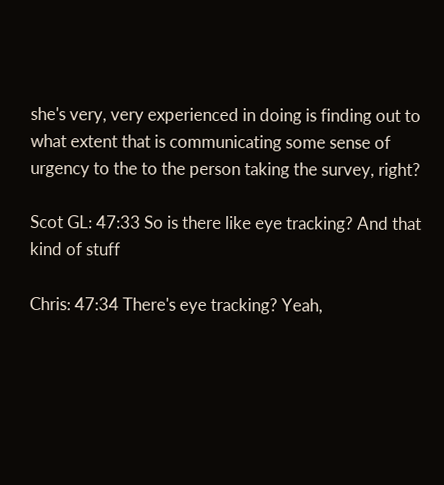she's very, very experienced in doing is finding out to what extent that is communicating some sense of urgency to the to the person taking the survey, right?

Scot GL: 47:33 So is there like eye tracking? And that kind of stuff

Chris: 47:34 There's eye tracking? Yeah,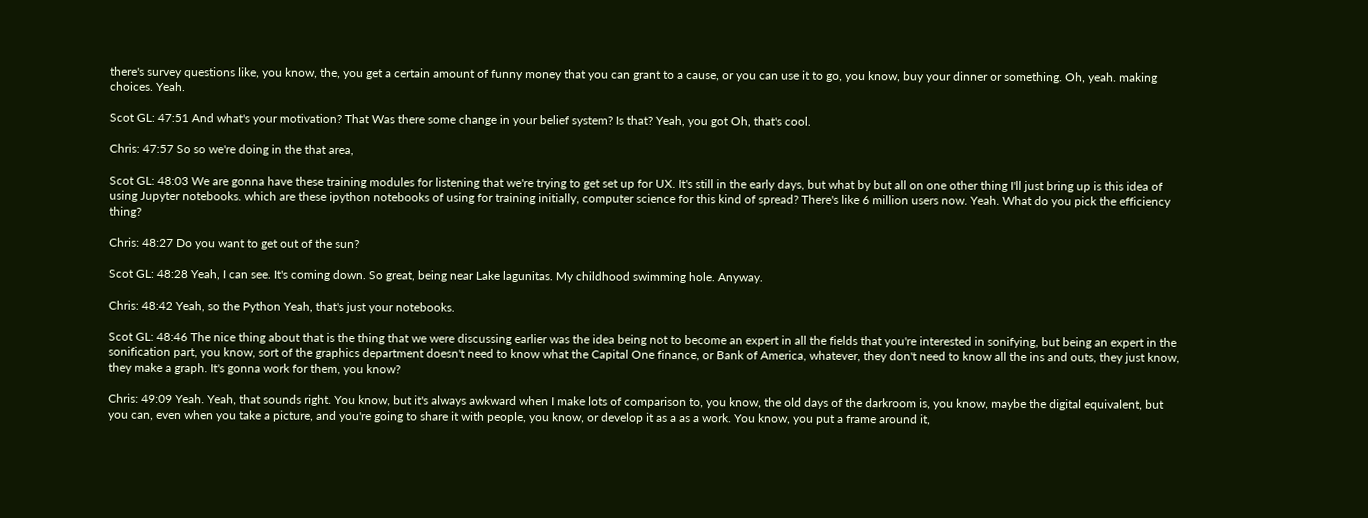there's survey questions like, you know, the, you get a certain amount of funny money that you can grant to a cause, or you can use it to go, you know, buy your dinner or something. Oh, yeah. making choices. Yeah.

Scot GL: 47:51 And what's your motivation? That Was there some change in your belief system? Is that? Yeah, you got Oh, that's cool.

Chris: 47:57 So so we're doing in the that area,

Scot GL: 48:03 We are gonna have these training modules for listening that we're trying to get set up for UX. It's still in the early days, but what by but all on one other thing I'll just bring up is this idea of using Jupyter notebooks. which are these ipython notebooks of using for training initially, computer science for this kind of spread? There's like 6 million users now. Yeah. What do you pick the efficiency thing?

Chris: 48:27 Do you want to get out of the sun?

Scot GL: 48:28 Yeah, I can see. It's coming down. So great, being near Lake lagunitas. My childhood swimming hole. Anyway.

Chris: 48:42 Yeah, so the Python Yeah, that's just your notebooks.

Scot GL: 48:46 The nice thing about that is the thing that we were discussing earlier was the idea being not to become an expert in all the fields that you're interested in sonifying, but being an expert in the sonification part, you know, sort of the graphics department doesn't need to know what the Capital One finance, or Bank of America, whatever, they don't need to know all the ins and outs, they just know, they make a graph. It's gonna work for them, you know?

Chris: 49:09 Yeah. Yeah, that sounds right. You know, but it's always awkward when I make lots of comparison to, you know, the old days of the darkroom is, you know, maybe the digital equivalent, but you can, even when you take a picture, and you're going to share it with people, you know, or develop it as a as a work. You know, you put a frame around it,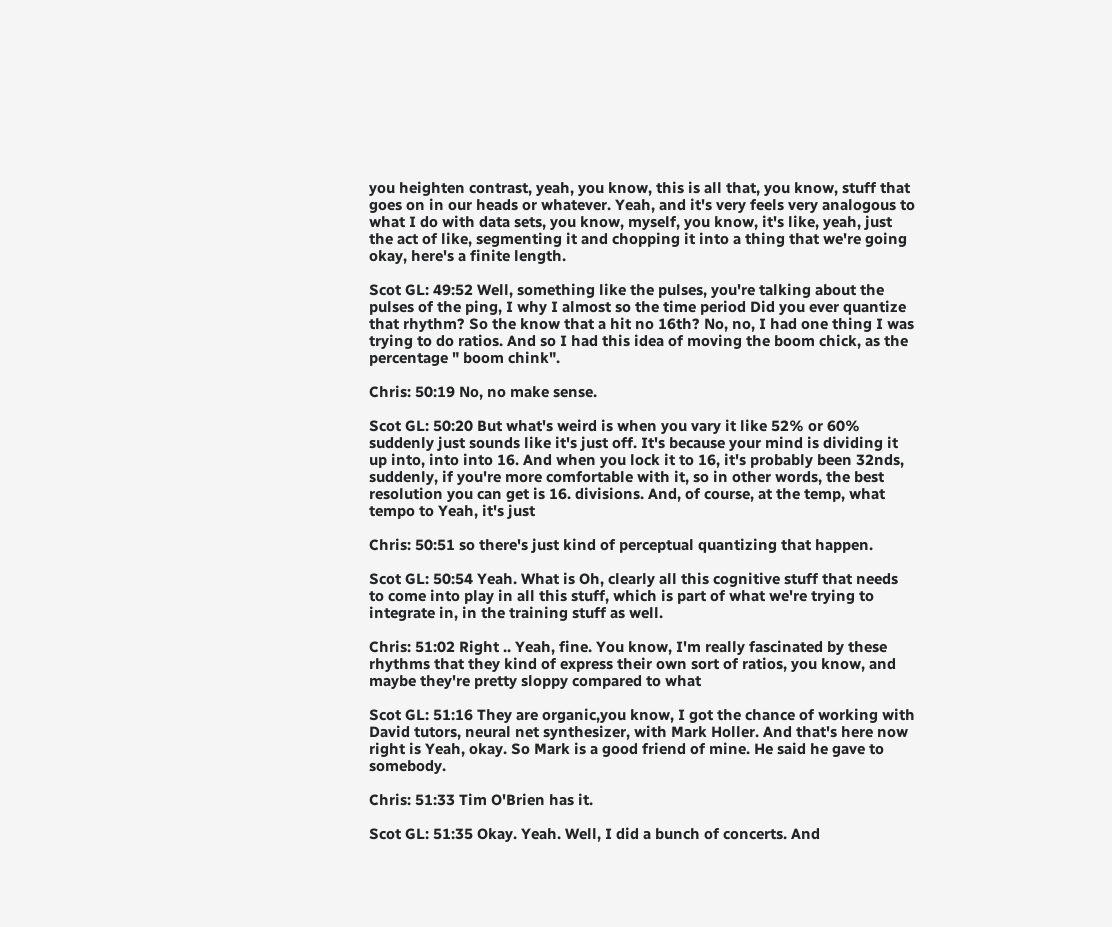you heighten contrast, yeah, you know, this is all that, you know, stuff that goes on in our heads or whatever. Yeah, and it's very feels very analogous to what I do with data sets, you know, myself, you know, it's like, yeah, just the act of like, segmenting it and chopping it into a thing that we're going okay, here's a finite length.

Scot GL: 49:52 Well, something like the pulses, you're talking about the pulses of the ping, I why I almost so the time period Did you ever quantize that rhythm? So the know that a hit no 16th? No, no, I had one thing I was trying to do ratios. And so I had this idea of moving the boom chick, as the percentage " boom chink".

Chris: 50:19 No, no make sense.

Scot GL: 50:20 But what's weird is when you vary it like 52% or 60% suddenly just sounds like it's just off. It's because your mind is dividing it up into, into into 16. And when you lock it to 16, it's probably been 32nds, suddenly, if you're more comfortable with it, so in other words, the best resolution you can get is 16. divisions. And, of course, at the temp, what tempo to Yeah, it's just

Chris: 50:51 so there's just kind of perceptual quantizing that happen.

Scot GL: 50:54 Yeah. What is Oh, clearly all this cognitive stuff that needs to come into play in all this stuff, which is part of what we're trying to integrate in, in the training stuff as well.

Chris: 51:02 Right .. Yeah, fine. You know, I'm really fascinated by these rhythms that they kind of express their own sort of ratios, you know, and maybe they're pretty sloppy compared to what

Scot GL: 51:16 They are organic,you know, I got the chance of working with David tutors, neural net synthesizer, with Mark Holler. And that's here now right is Yeah, okay. So Mark is a good friend of mine. He said he gave to somebody.

Chris: 51:33 Tim O'Brien has it.

Scot GL: 51:35 Okay. Yeah. Well, I did a bunch of concerts. And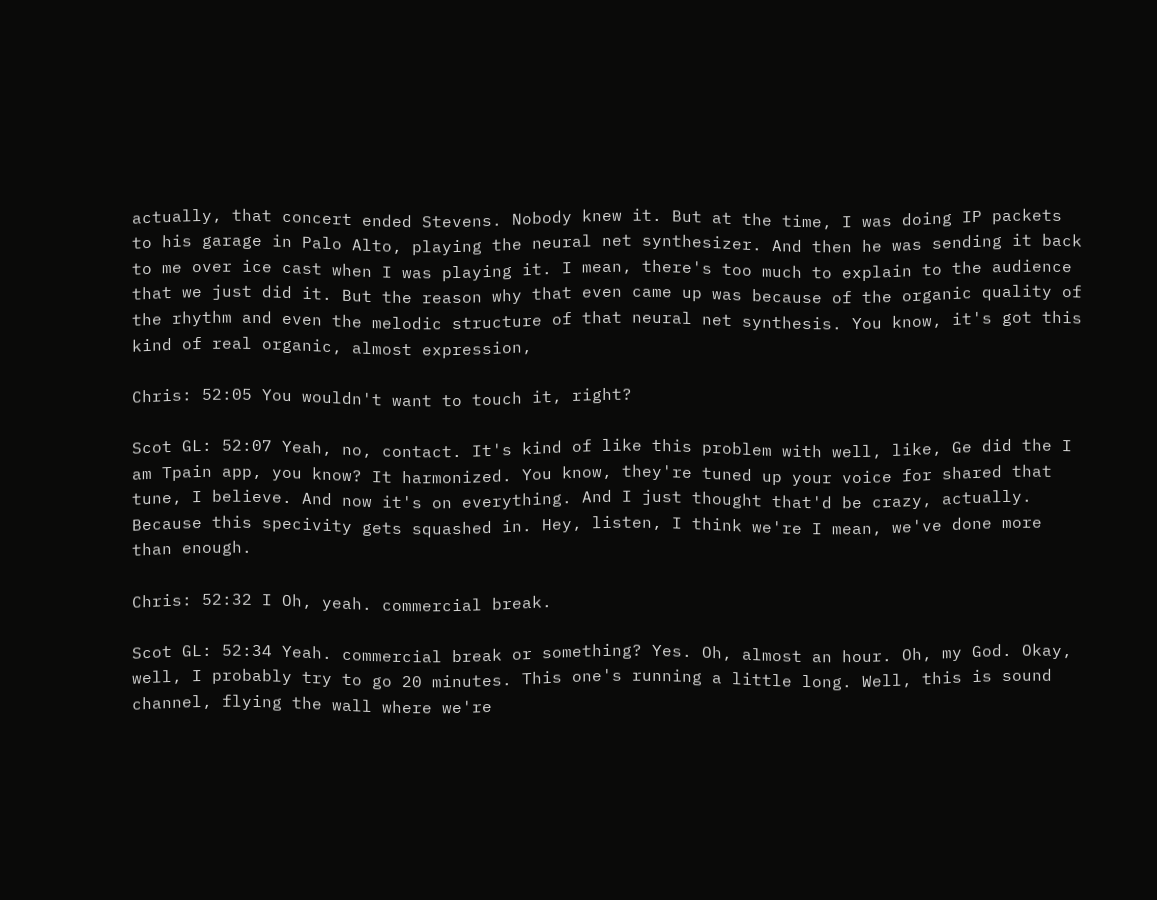actually, that concert ended Stevens. Nobody knew it. But at the time, I was doing IP packets to his garage in Palo Alto, playing the neural net synthesizer. And then he was sending it back to me over ice cast when I was playing it. I mean, there's too much to explain to the audience that we just did it. But the reason why that even came up was because of the organic quality of the rhythm and even the melodic structure of that neural net synthesis. You know, it's got this kind of real organic, almost expression,

Chris: 52:05 You wouldn't want to touch it, right?

Scot GL: 52:07 Yeah, no, contact. It's kind of like this problem with well, like, Ge did the I am Tpain app, you know? It harmonized. You know, they're tuned up your voice for shared that tune, I believe. And now it's on everything. And I just thought that'd be crazy, actually. Because this specivity gets squashed in. Hey, listen, I think we're I mean, we've done more than enough.

Chris: 52:32 I Oh, yeah. commercial break.

Scot GL: 52:34 Yeah. commercial break or something? Yes. Oh, almost an hour. Oh, my God. Okay, well, I probably try to go 20 minutes. This one's running a little long. Well, this is sound channel, flying the wall where we're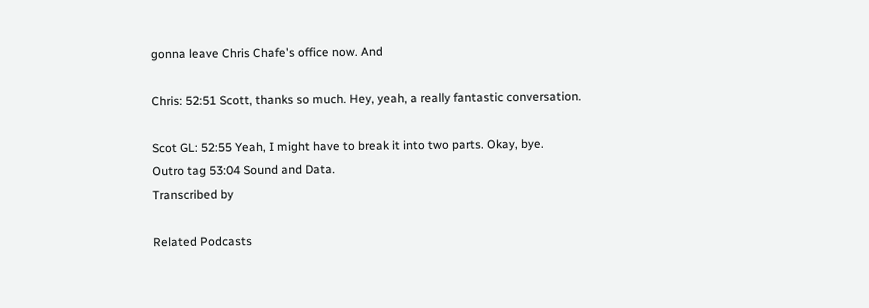gonna leave Chris Chafe's office now. And

Chris: 52:51 Scott, thanks so much. Hey, yeah, a really fantastic conversation.

Scot GL: 52:55 Yeah, I might have to break it into two parts. Okay, bye.
Outro tag 53:04 Sound and Data.
Transcribed by

Related Podcasts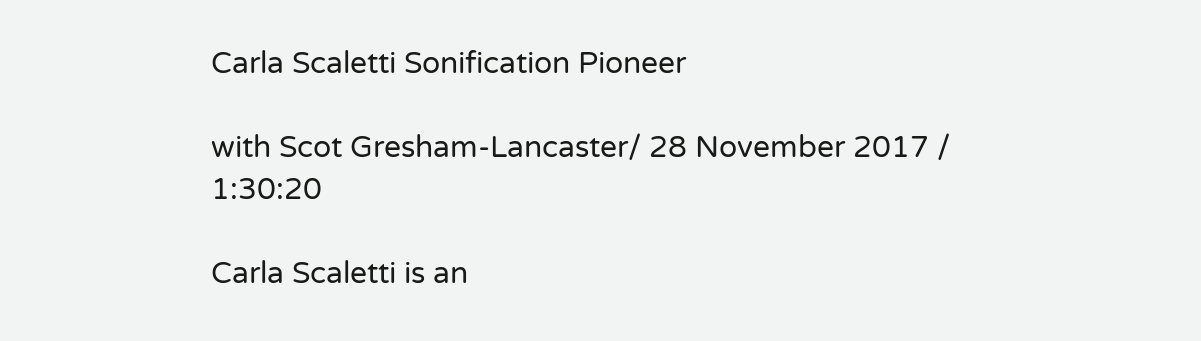Carla Scaletti Sonification Pioneer

with Scot Gresham-Lancaster/ 28 November 2017 / 1:30:20

Carla Scaletti is an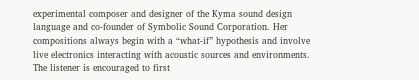experimental composer and designer of the Kyma sound design language and co-founder of Symbolic Sound Corporation. Her compositions always begin with a “what-if” hypothesis and involve live electronics interacting with acoustic sources and environments. The listener is encouraged to first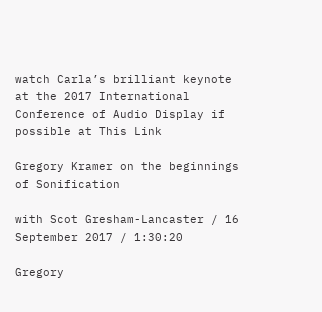watch Carla’s brilliant keynote at the 2017 International Conference of Audio Display if possible at This Link

Gregory Kramer on the beginnings of Sonification

with Scot Gresham-Lancaster / 16 September 2017 / 1:30:20

Gregory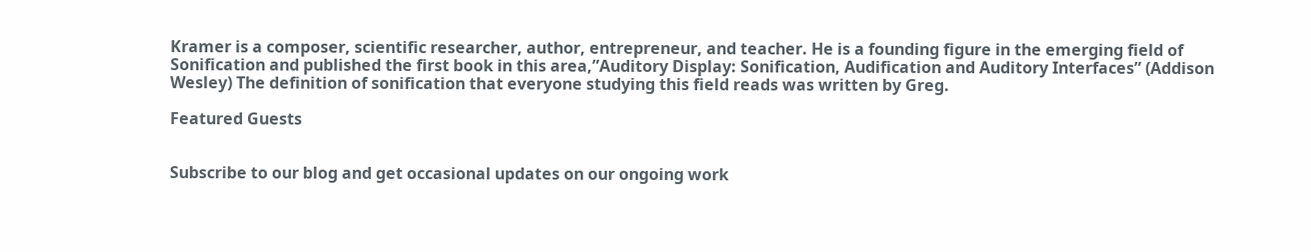Kramer is a composer, scientific researcher, author, entrepreneur, and teacher. He is a founding figure in the emerging field of Sonification and published the first book in this area,”Auditory Display: Sonification, Audification and Auditory Interfaces” (Addison Wesley) The definition of sonification that everyone studying this field reads was written by Greg.

Featured Guests


Subscribe to our blog and get occasional updates on our ongoing work